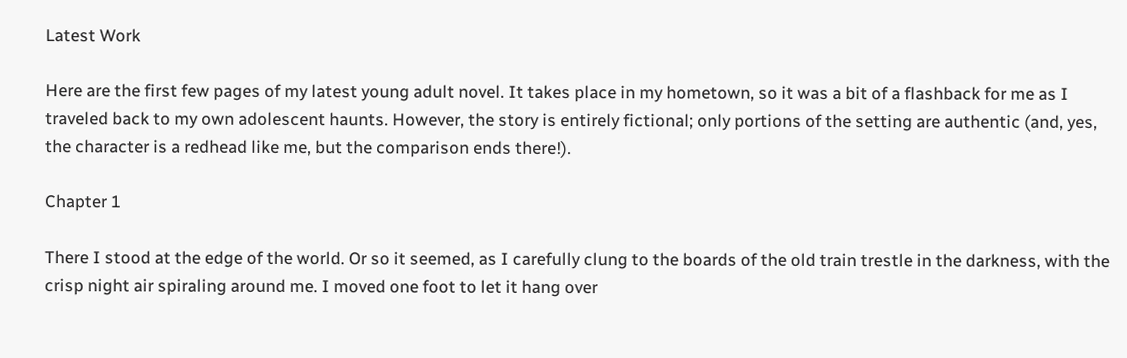Latest Work

Here are the first few pages of my latest young adult novel. It takes place in my hometown, so it was a bit of a flashback for me as I traveled back to my own adolescent haunts. However, the story is entirely fictional; only portions of the setting are authentic (and, yes, the character is a redhead like me, but the comparison ends there!).

Chapter 1

There I stood at the edge of the world. Or so it seemed, as I carefully clung to the boards of the old train trestle in the darkness, with the crisp night air spiraling around me. I moved one foot to let it hang over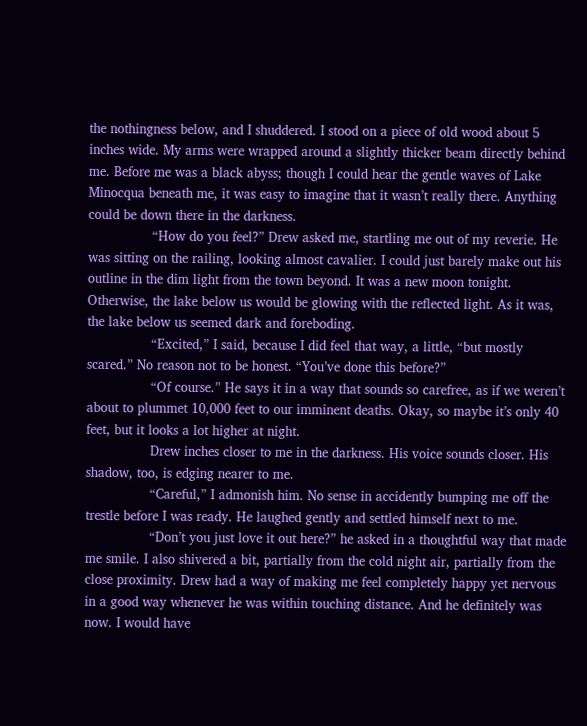the nothingness below, and I shuddered. I stood on a piece of old wood about 5 inches wide. My arms were wrapped around a slightly thicker beam directly behind me. Before me was a black abyss; though I could hear the gentle waves of Lake Minocqua beneath me, it was easy to imagine that it wasn’t really there. Anything could be down there in the darkness.
                “How do you feel?” Drew asked me, startling me out of my reverie. He was sitting on the railing, looking almost cavalier. I could just barely make out his outline in the dim light from the town beyond. It was a new moon tonight. Otherwise, the lake below us would be glowing with the reflected light. As it was, the lake below us seemed dark and foreboding.
                “Excited,” I said, because I did feel that way, a little, “but mostly scared.” No reason not to be honest. “You’ve done this before?”
                “Of course.” He says it in a way that sounds so carefree, as if we weren’t about to plummet 10,000 feet to our imminent deaths. Okay, so maybe it’s only 40 feet, but it looks a lot higher at night.
                Drew inches closer to me in the darkness. His voice sounds closer. His shadow, too, is edging nearer to me.
                “Careful,” I admonish him. No sense in accidently bumping me off the trestle before I was ready. He laughed gently and settled himself next to me.
                “Don’t you just love it out here?” he asked in a thoughtful way that made me smile. I also shivered a bit, partially from the cold night air, partially from the close proximity. Drew had a way of making me feel completely happy yet nervous in a good way whenever he was within touching distance. And he definitely was now. I would have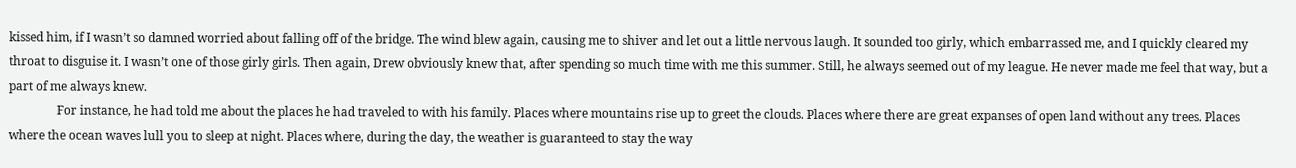kissed him, if I wasn’t so damned worried about falling off of the bridge. The wind blew again, causing me to shiver and let out a little nervous laugh. It sounded too girly, which embarrassed me, and I quickly cleared my throat to disguise it. I wasn’t one of those girly girls. Then again, Drew obviously knew that, after spending so much time with me this summer. Still, he always seemed out of my league. He never made me feel that way, but a part of me always knew.
                For instance, he had told me about the places he had traveled to with his family. Places where mountains rise up to greet the clouds. Places where there are great expanses of open land without any trees. Places where the ocean waves lull you to sleep at night. Places where, during the day, the weather is guaranteed to stay the way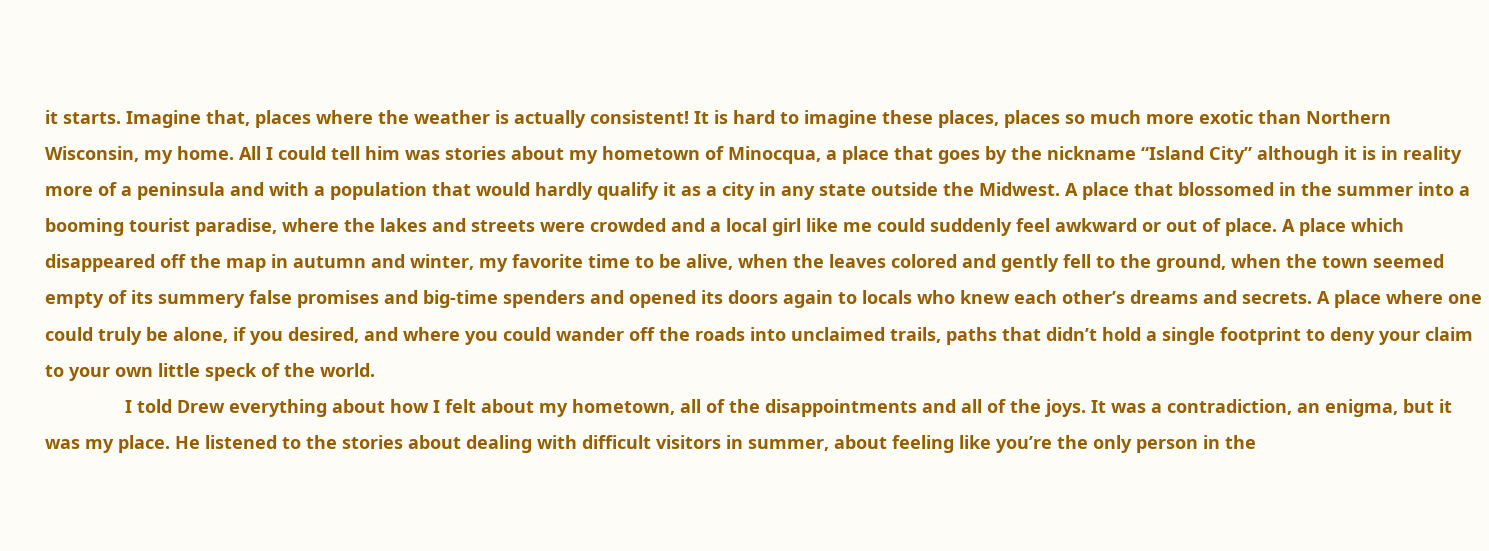it starts. Imagine that, places where the weather is actually consistent! It is hard to imagine these places, places so much more exotic than Northern Wisconsin, my home. All I could tell him was stories about my hometown of Minocqua, a place that goes by the nickname “Island City” although it is in reality more of a peninsula and with a population that would hardly qualify it as a city in any state outside the Midwest. A place that blossomed in the summer into a booming tourist paradise, where the lakes and streets were crowded and a local girl like me could suddenly feel awkward or out of place. A place which disappeared off the map in autumn and winter, my favorite time to be alive, when the leaves colored and gently fell to the ground, when the town seemed empty of its summery false promises and big-time spenders and opened its doors again to locals who knew each other’s dreams and secrets. A place where one could truly be alone, if you desired, and where you could wander off the roads into unclaimed trails, paths that didn’t hold a single footprint to deny your claim to your own little speck of the world.
                I told Drew everything about how I felt about my hometown, all of the disappointments and all of the joys. It was a contradiction, an enigma, but it was my place. He listened to the stories about dealing with difficult visitors in summer, about feeling like you’re the only person in the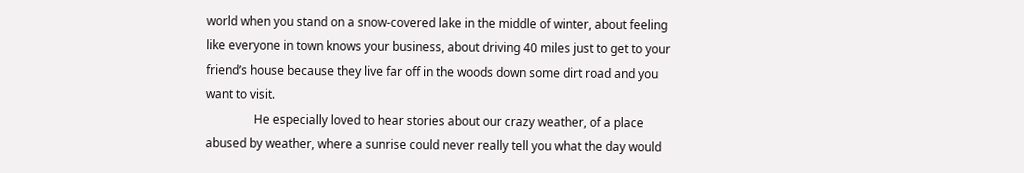world when you stand on a snow-covered lake in the middle of winter, about feeling like everyone in town knows your business, about driving 40 miles just to get to your friend’s house because they live far off in the woods down some dirt road and you want to visit.
                He especially loved to hear stories about our crazy weather, of a place abused by weather, where a sunrise could never really tell you what the day would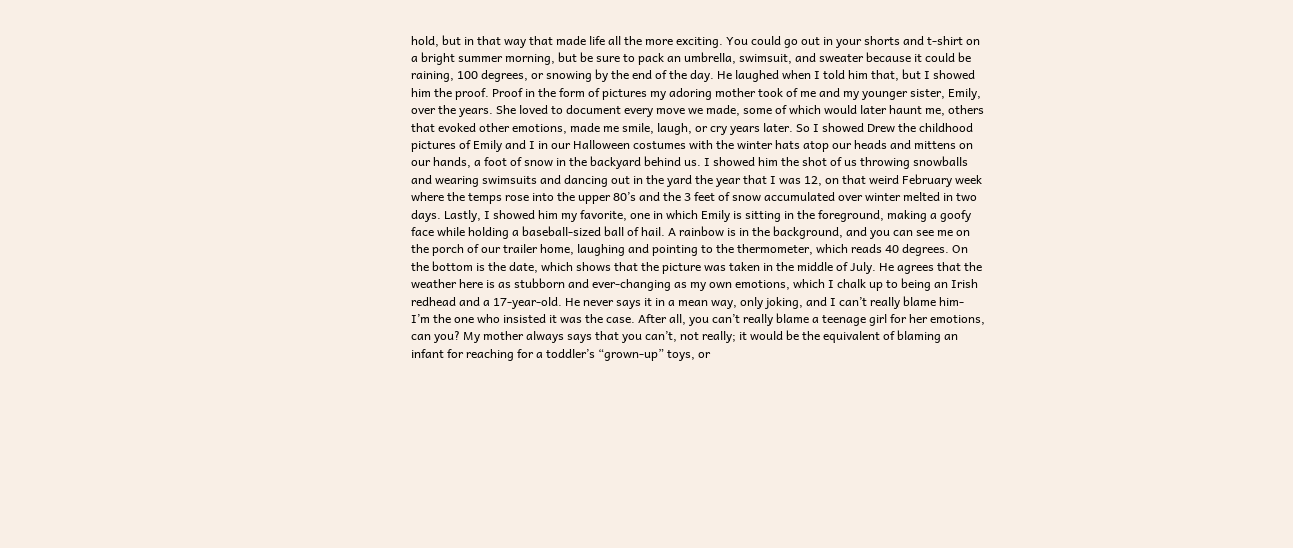hold, but in that way that made life all the more exciting. You could go out in your shorts and t-shirt on a bright summer morning, but be sure to pack an umbrella, swimsuit, and sweater because it could be raining, 100 degrees, or snowing by the end of the day. He laughed when I told him that, but I showed him the proof. Proof in the form of pictures my adoring mother took of me and my younger sister, Emily, over the years. She loved to document every move we made, some of which would later haunt me, others that evoked other emotions, made me smile, laugh, or cry years later. So I showed Drew the childhood pictures of Emily and I in our Halloween costumes with the winter hats atop our heads and mittens on our hands, a foot of snow in the backyard behind us. I showed him the shot of us throwing snowballs and wearing swimsuits and dancing out in the yard the year that I was 12, on that weird February week where the temps rose into the upper 80’s and the 3 feet of snow accumulated over winter melted in two days. Lastly, I showed him my favorite, one in which Emily is sitting in the foreground, making a goofy face while holding a baseball-sized ball of hail. A rainbow is in the background, and you can see me on the porch of our trailer home, laughing and pointing to the thermometer, which reads 40 degrees. On the bottom is the date, which shows that the picture was taken in the middle of July. He agrees that the weather here is as stubborn and ever-changing as my own emotions, which I chalk up to being an Irish redhead and a 17-year-old. He never says it in a mean way, only joking, and I can’t really blame him- I’m the one who insisted it was the case. After all, you can’t really blame a teenage girl for her emotions, can you? My mother always says that you can’t, not really; it would be the equivalent of blaming an infant for reaching for a toddler’s “grown-up” toys, or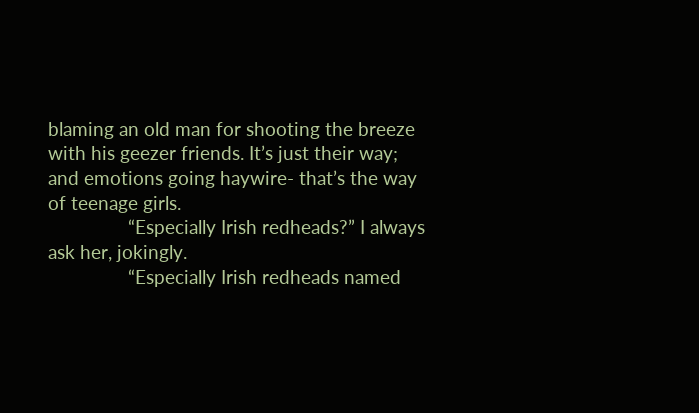blaming an old man for shooting the breeze with his geezer friends. It’s just their way; and emotions going haywire- that’s the way of teenage girls.
                “Especially Irish redheads?” I always ask her, jokingly.
                “Especially Irish redheads named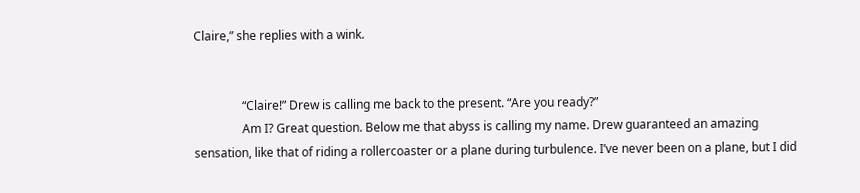Claire,” she replies with a wink.


                “Claire!” Drew is calling me back to the present. “Are you ready?”
                Am I? Great question. Below me that abyss is calling my name. Drew guaranteed an amazing sensation, like that of riding a rollercoaster or a plane during turbulence. I’ve never been on a plane, but I did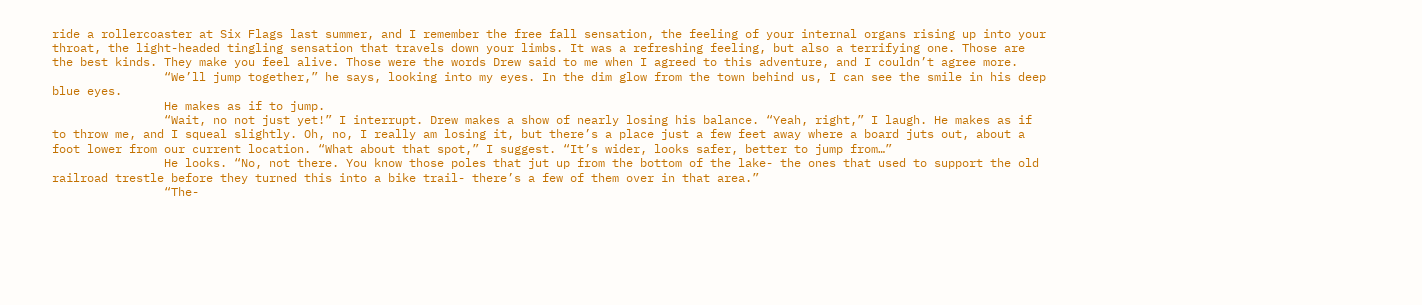ride a rollercoaster at Six Flags last summer, and I remember the free fall sensation, the feeling of your internal organs rising up into your throat, the light-headed tingling sensation that travels down your limbs. It was a refreshing feeling, but also a terrifying one. Those are the best kinds. They make you feel alive. Those were the words Drew said to me when I agreed to this adventure, and I couldn’t agree more.
                “We’ll jump together,” he says, looking into my eyes. In the dim glow from the town behind us, I can see the smile in his deep blue eyes.
                He makes as if to jump.
                “Wait, no not just yet!” I interrupt. Drew makes a show of nearly losing his balance. “Yeah, right,” I laugh. He makes as if to throw me, and I squeal slightly. Oh, no, I really am losing it, but there’s a place just a few feet away where a board juts out, about a foot lower from our current location. “What about that spot,” I suggest. “It’s wider, looks safer, better to jump from…”
                He looks. “No, not there. You know those poles that jut up from the bottom of the lake- the ones that used to support the old railroad trestle before they turned this into a bike trail- there’s a few of them over in that area.”
                “The-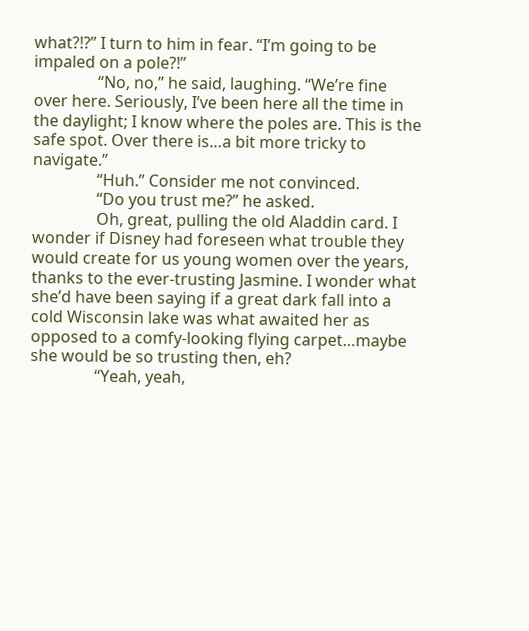what?!?” I turn to him in fear. “I’m going to be impaled on a pole?!”
                “No, no,” he said, laughing. “We’re fine over here. Seriously, I’ve been here all the time in the daylight; I know where the poles are. This is the safe spot. Over there is…a bit more tricky to navigate.”
                “Huh.” Consider me not convinced.
                “Do you trust me?” he asked.
                Oh, great, pulling the old Aladdin card. I wonder if Disney had foreseen what trouble they would create for us young women over the years, thanks to the ever-trusting Jasmine. I wonder what she’d have been saying if a great dark fall into a cold Wisconsin lake was what awaited her as opposed to a comfy-looking flying carpet…maybe she would be so trusting then, eh?
                “Yeah, yeah,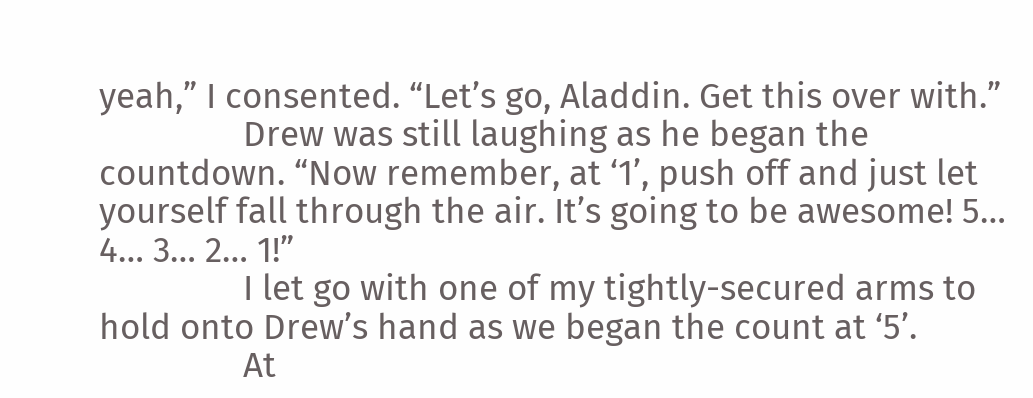yeah,” I consented. “Let’s go, Aladdin. Get this over with.”
                Drew was still laughing as he began the countdown. “Now remember, at ‘1’, push off and just let yourself fall through the air. It’s going to be awesome! 5… 4… 3… 2… 1!”
                I let go with one of my tightly-secured arms to hold onto Drew’s hand as we began the count at ‘5’.
                At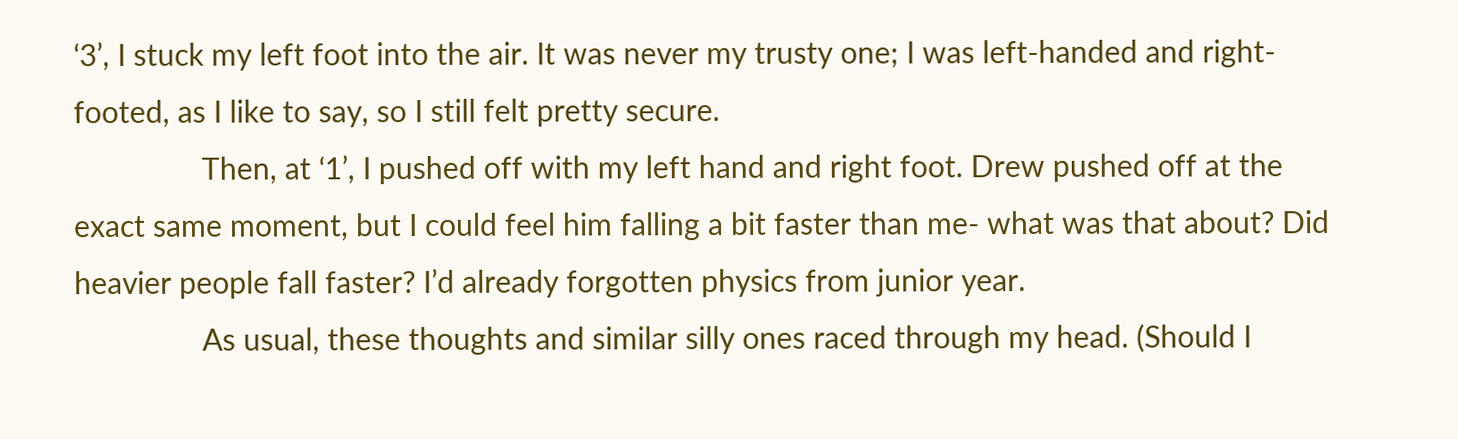‘3’, I stuck my left foot into the air. It was never my trusty one; I was left-handed and right-footed, as I like to say, so I still felt pretty secure.
                Then, at ‘1’, I pushed off with my left hand and right foot. Drew pushed off at the exact same moment, but I could feel him falling a bit faster than me- what was that about? Did heavier people fall faster? I’d already forgotten physics from junior year.
                As usual, these thoughts and similar silly ones raced through my head. (Should I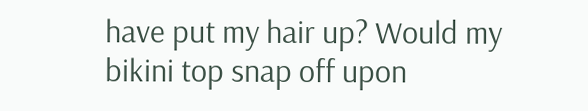have put my hair up? Would my bikini top snap off upon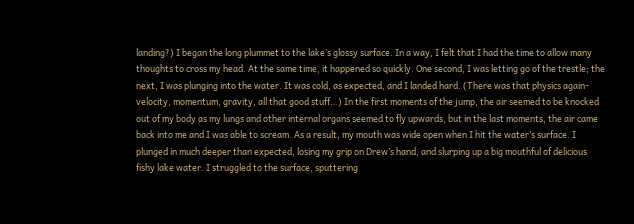landing?) I began the long plummet to the lake’s glossy surface. In a way, I felt that I had the time to allow many thoughts to cross my head. At the same time, it happened so quickly. One second, I was letting go of the trestle; the next, I was plunging into the water. It was cold, as expected, and I landed hard. (There was that physics again- velocity, momentum, gravity, all that good stuff…) In the first moments of the jump, the air seemed to be knocked out of my body as my lungs and other internal organs seemed to fly upwards, but in the last moments, the air came back into me and I was able to scream. As a result, my mouth was wide open when I hit the water’s surface. I plunged in much deeper than expected, losing my grip on Drew’s hand, and slurping up a big mouthful of delicious fishy lake water. I struggled to the surface, sputtering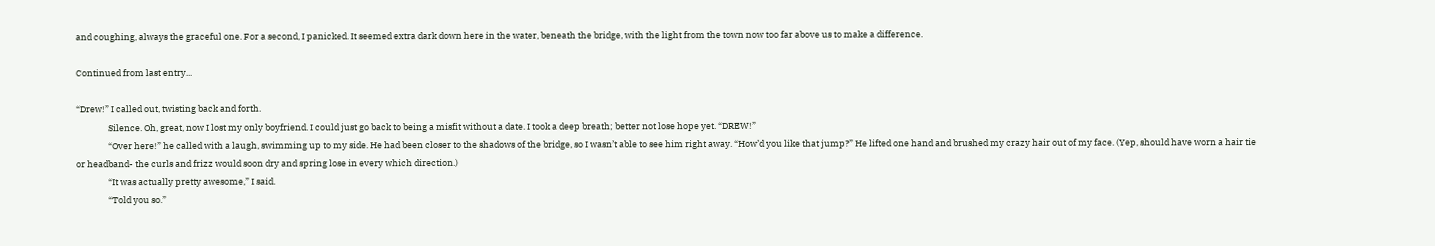and coughing, always the graceful one. For a second, I panicked. It seemed extra dark down here in the water, beneath the bridge, with the light from the town now too far above us to make a difference.

Continued from last entry...

“Drew!” I called out, twisting back and forth.
                Silence. Oh, great, now I lost my only boyfriend. I could just go back to being a misfit without a date. I took a deep breath; better not lose hope yet. “DREW!”
                “Over here!” he called with a laugh, swimming up to my side. He had been closer to the shadows of the bridge, so I wasn’t able to see him right away. “How’d you like that jump?” He lifted one hand and brushed my crazy hair out of my face. (Yep, should have worn a hair tie or headband- the curls and frizz would soon dry and spring lose in every which direction.)
                “It was actually pretty awesome,” I said.
                “Told you so.”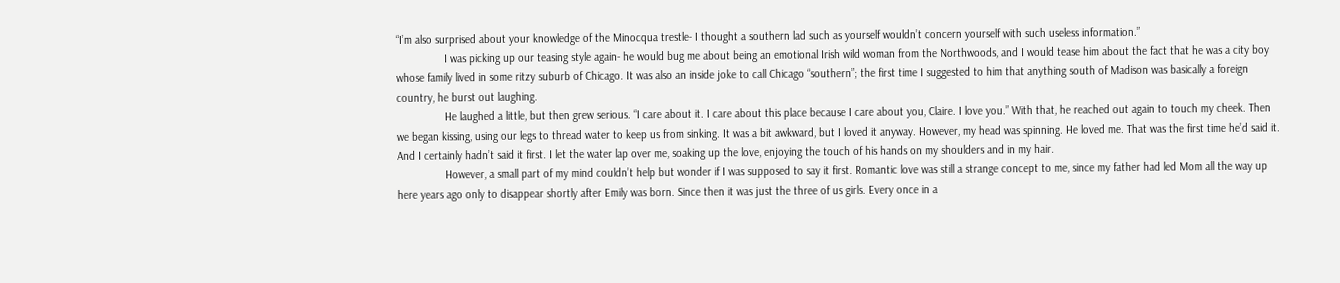“I’m also surprised about your knowledge of the Minocqua trestle- I thought a southern lad such as yourself wouldn’t concern yourself with such useless information.”
                I was picking up our teasing style again- he would bug me about being an emotional Irish wild woman from the Northwoods, and I would tease him about the fact that he was a city boy whose family lived in some ritzy suburb of Chicago. It was also an inside joke to call Chicago “southern”; the first time I suggested to him that anything south of Madison was basically a foreign country, he burst out laughing.
                He laughed a little, but then grew serious. “I care about it. I care about this place because I care about you, Claire. I love you.” With that, he reached out again to touch my cheek. Then we began kissing, using our legs to thread water to keep us from sinking. It was a bit awkward, but I loved it anyway. However, my head was spinning. He loved me. That was the first time he’d said it. And I certainly hadn’t said it first. I let the water lap over me, soaking up the love, enjoying the touch of his hands on my shoulders and in my hair.
                However, a small part of my mind couldn’t help but wonder if I was supposed to say it first. Romantic love was still a strange concept to me, since my father had led Mom all the way up here years ago only to disappear shortly after Emily was born. Since then it was just the three of us girls. Every once in a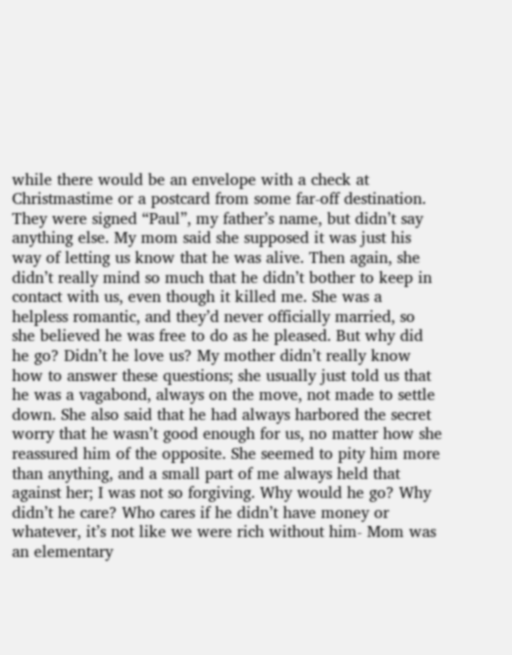while there would be an envelope with a check at Christmastime or a postcard from some far-off destination. They were signed “Paul”, my father’s name, but didn’t say anything else. My mom said she supposed it was just his way of letting us know that he was alive. Then again, she didn’t really mind so much that he didn’t bother to keep in contact with us, even though it killed me. She was a helpless romantic, and they’d never officially married, so she believed he was free to do as he pleased. But why did he go? Didn’t he love us? My mother didn’t really know how to answer these questions; she usually just told us that he was a vagabond, always on the move, not made to settle down. She also said that he had always harbored the secret worry that he wasn’t good enough for us, no matter how she reassured him of the opposite. She seemed to pity him more than anything, and a small part of me always held that against her; I was not so forgiving. Why would he go? Why didn’t he care? Who cares if he didn’t have money or whatever, it’s not like we were rich without him- Mom was an elementary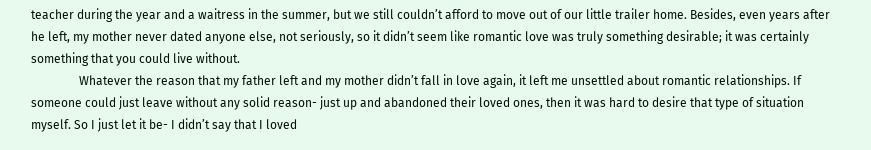teacher during the year and a waitress in the summer, but we still couldn’t afford to move out of our little trailer home. Besides, even years after he left, my mother never dated anyone else, not seriously, so it didn’t seem like romantic love was truly something desirable; it was certainly something that you could live without.
                Whatever the reason that my father left and my mother didn’t fall in love again, it left me unsettled about romantic relationships. If someone could just leave without any solid reason- just up and abandoned their loved ones, then it was hard to desire that type of situation myself. So I just let it be- I didn’t say that I loved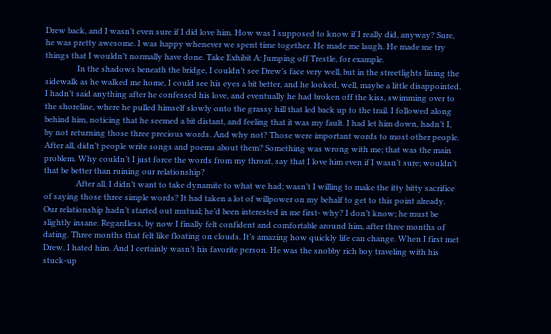Drew back, and I wasn’t even sure if I did love him. How was I supposed to know if I really did, anyway? Sure, he was pretty awesome. I was happy whenever we spent time together. He made me laugh. He made me try things that I wouldn’t normally have done. Take Exhibit A: Jumping off Trestle, for example.
                In the shadows beneath the bridge, I couldn’t see Drew’s face very well, but in the streetlights lining the sidewalk as he walked me home, I could see his eyes a bit better, and he looked, well, maybe a little disappointed. I hadn’t said anything after he confessed his love, and eventually he had broken off the kiss, swimming over to the shoreline, where he pulled himself slowly onto the grassy hill that led back up to the trail. I followed along behind him, noticing that he seemed a bit distant, and feeling that it was my fault. I had let him down, hadn’t I, by not returning those three precious words. And why not? Those were important words to most other people. After all, didn’t people write songs and poems about them? Something was wrong with me; that was the main problem. Why couldn’t I just force the words from my throat, say that I love him even if I wasn’t sure; wouldn’t that be better than ruining our relationship?
                After all, I didn’t want to take dynamite to what we had; wasn’t I willing to make the itty bitty sacrifice of saying those three simple words? It had taken a lot of willpower on my behalf to get to this point already. Our relationship hadn’t started out mutual; he’d been interested in me first- why? I don’t know; he must be slightly insane. Regardless, by now I finally felt confident and comfortable around him, after three months of dating. Three months that felt like floating on clouds. It’s amazing how quickly life can change. When I first met Drew, I hated him. And I certainly wasn’t his favorite person. He was the snobby rich boy traveling with his stuck-up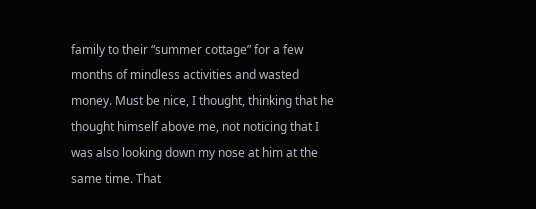family to their “summer cottage” for a few months of mindless activities and wasted money. Must be nice, I thought, thinking that he thought himself above me, not noticing that I was also looking down my nose at him at the same time. That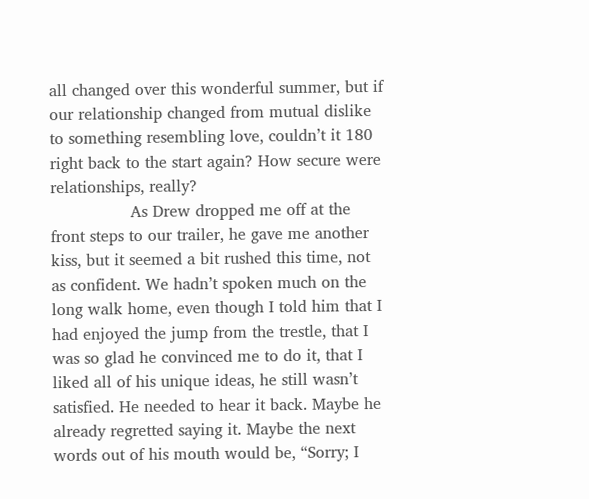all changed over this wonderful summer, but if our relationship changed from mutual dislike to something resembling love, couldn’t it 180 right back to the start again? How secure were relationships, really?
                As Drew dropped me off at the front steps to our trailer, he gave me another kiss, but it seemed a bit rushed this time, not as confident. We hadn’t spoken much on the long walk home, even though I told him that I had enjoyed the jump from the trestle, that I was so glad he convinced me to do it, that I liked all of his unique ideas, he still wasn’t satisfied. He needed to hear it back. Maybe he already regretted saying it. Maybe the next words out of his mouth would be, “Sorry; I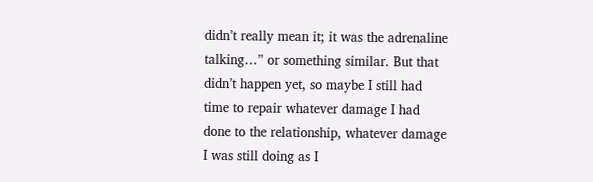didn’t really mean it; it was the adrenaline talking…” or something similar. But that didn’t happen yet, so maybe I still had time to repair whatever damage I had done to the relationship, whatever damage I was still doing as I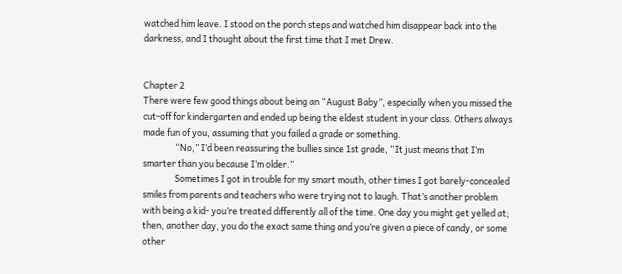watched him leave. I stood on the porch steps and watched him disappear back into the darkness, and I thought about the first time that I met Drew.


Chapter 2
There were few good things about being an “August Baby”, especially when you missed the cut-off for kindergarten and ended up being the eldest student in your class. Others always made fun of you, assuming that you failed a grade or something.
                “No,” I’d been reassuring the bullies since 1st grade, “It just means that I’m smarter than you because I’m older.”
                Sometimes I got in trouble for my smart mouth, other times I got barely-concealed smiles from parents and teachers who were trying not to laugh. That’s another problem with being a kid- you’re treated differently all of the time. One day you might get yelled at; then, another day, you do the exact same thing and you’re given a piece of candy, or some other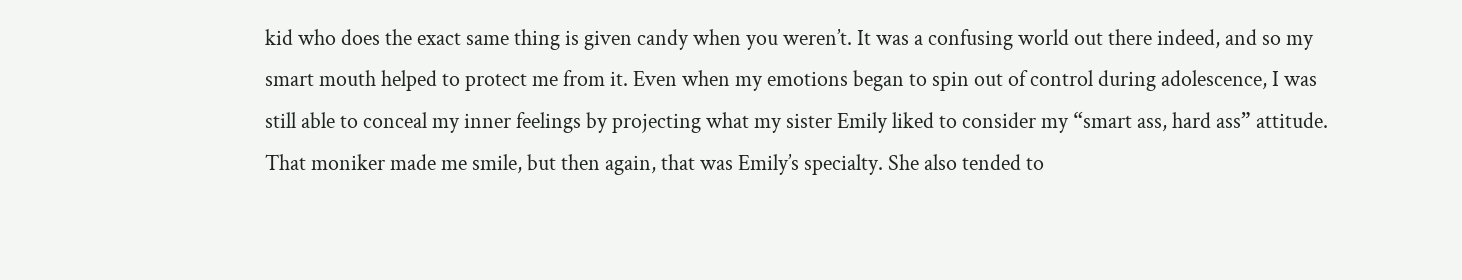kid who does the exact same thing is given candy when you weren’t. It was a confusing world out there indeed, and so my smart mouth helped to protect me from it. Even when my emotions began to spin out of control during adolescence, I was still able to conceal my inner feelings by projecting what my sister Emily liked to consider my “smart ass, hard ass” attitude. That moniker made me smile, but then again, that was Emily’s specialty. She also tended to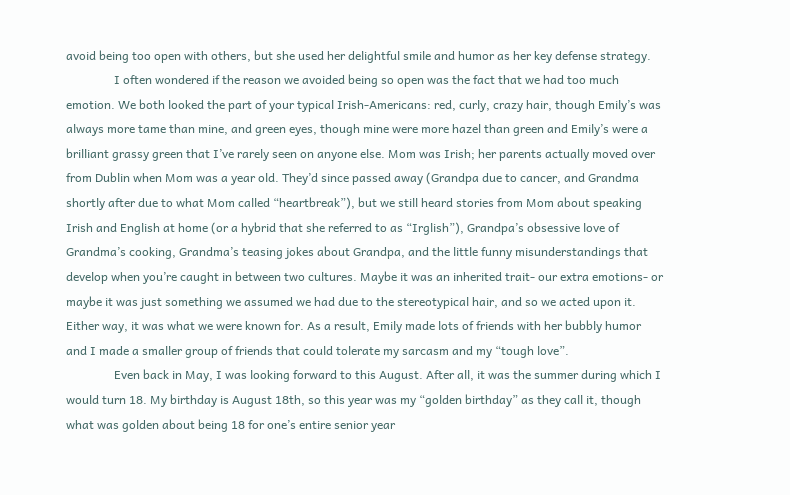avoid being too open with others, but she used her delightful smile and humor as her key defense strategy.
                I often wondered if the reason we avoided being so open was the fact that we had too much emotion. We both looked the part of your typical Irish-Americans: red, curly, crazy hair, though Emily’s was always more tame than mine, and green eyes, though mine were more hazel than green and Emily’s were a brilliant grassy green that I’ve rarely seen on anyone else. Mom was Irish; her parents actually moved over from Dublin when Mom was a year old. They’d since passed away (Grandpa due to cancer, and Grandma shortly after due to what Mom called “heartbreak”), but we still heard stories from Mom about speaking Irish and English at home (or a hybrid that she referred to as “Irglish”), Grandpa’s obsessive love of Grandma’s cooking, Grandma’s teasing jokes about Grandpa, and the little funny misunderstandings that develop when you’re caught in between two cultures. Maybe it was an inherited trait- our extra emotions- or maybe it was just something we assumed we had due to the stereotypical hair, and so we acted upon it. Either way, it was what we were known for. As a result, Emily made lots of friends with her bubbly humor and I made a smaller group of friends that could tolerate my sarcasm and my “tough love”.
                Even back in May, I was looking forward to this August. After all, it was the summer during which I would turn 18. My birthday is August 18th, so this year was my “golden birthday” as they call it, though what was golden about being 18 for one’s entire senior year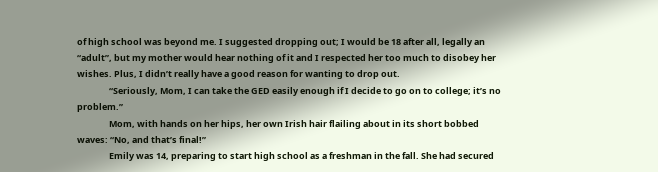of high school was beyond me. I suggested dropping out; I would be 18 after all, legally an “adult”, but my mother would hear nothing of it and I respected her too much to disobey her wishes. Plus, I didn’t really have a good reason for wanting to drop out.
                “Seriously, Mom, I can take the GED easily enough if I decide to go on to college; it’s no problem.”
                Mom, with hands on her hips, her own Irish hair flailing about in its short bobbed waves: “No, and that’s final!”
                Emily was 14, preparing to start high school as a freshman in the fall. She had secured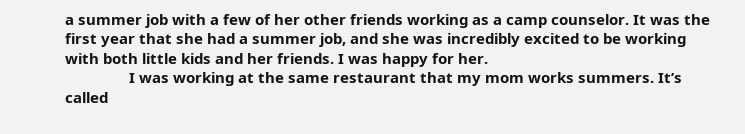a summer job with a few of her other friends working as a camp counselor. It was the first year that she had a summer job, and she was incredibly excited to be working with both little kids and her friends. I was happy for her.
                I was working at the same restaurant that my mom works summers. It’s called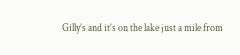Gilly’s and it’s on the lake just a mile from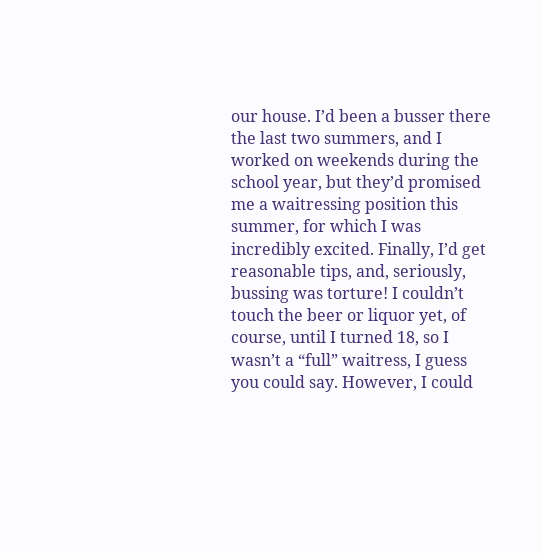our house. I’d been a busser there the last two summers, and I worked on weekends during the school year, but they’d promised me a waitressing position this summer, for which I was incredibly excited. Finally, I’d get reasonable tips, and, seriously, bussing was torture! I couldn’t touch the beer or liquor yet, of course, until I turned 18, so I wasn’t a “full” waitress, I guess you could say. However, I could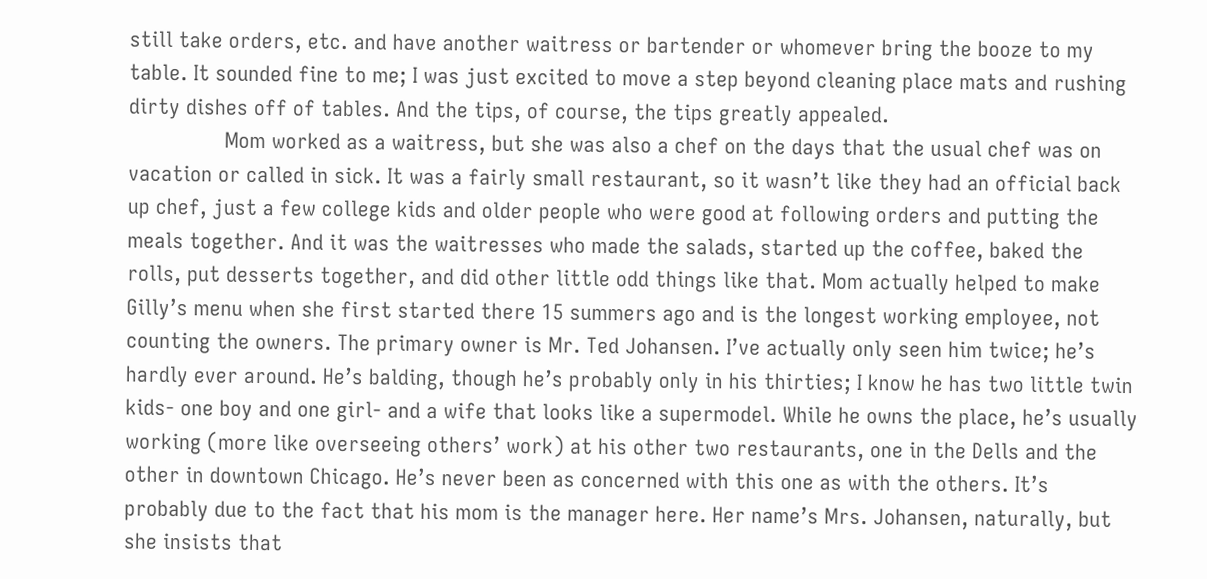still take orders, etc. and have another waitress or bartender or whomever bring the booze to my table. It sounded fine to me; I was just excited to move a step beyond cleaning place mats and rushing dirty dishes off of tables. And the tips, of course, the tips greatly appealed.
                Mom worked as a waitress, but she was also a chef on the days that the usual chef was on vacation or called in sick. It was a fairly small restaurant, so it wasn’t like they had an official back up chef, just a few college kids and older people who were good at following orders and putting the meals together. And it was the waitresses who made the salads, started up the coffee, baked the rolls, put desserts together, and did other little odd things like that. Mom actually helped to make Gilly’s menu when she first started there 15 summers ago and is the longest working employee, not counting the owners. The primary owner is Mr. Ted Johansen. I’ve actually only seen him twice; he’s hardly ever around. He’s balding, though he’s probably only in his thirties; I know he has two little twin kids- one boy and one girl- and a wife that looks like a supermodel. While he owns the place, he’s usually working (more like overseeing others’ work) at his other two restaurants, one in the Dells and the other in downtown Chicago. He’s never been as concerned with this one as with the others. It’s probably due to the fact that his mom is the manager here. Her name’s Mrs. Johansen, naturally, but she insists that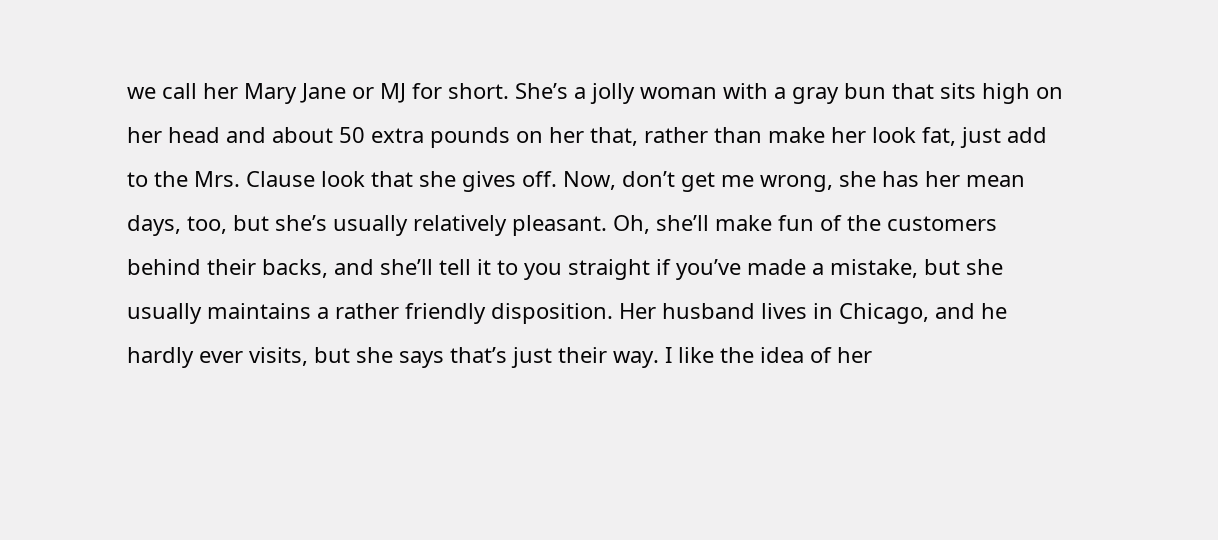we call her Mary Jane or MJ for short. She’s a jolly woman with a gray bun that sits high on her head and about 50 extra pounds on her that, rather than make her look fat, just add to the Mrs. Clause look that she gives off. Now, don’t get me wrong, she has her mean days, too, but she’s usually relatively pleasant. Oh, she’ll make fun of the customers behind their backs, and she’ll tell it to you straight if you’ve made a mistake, but she usually maintains a rather friendly disposition. Her husband lives in Chicago, and he hardly ever visits, but she says that’s just their way. I like the idea of her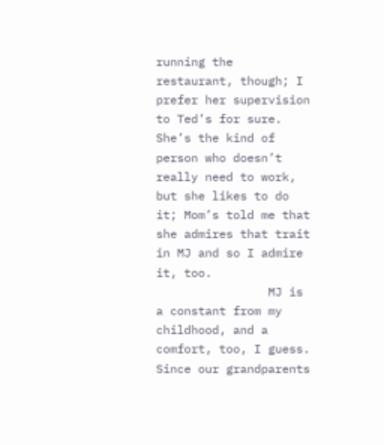running the restaurant, though; I prefer her supervision to Ted’s for sure. She’s the kind of person who doesn’t really need to work, but she likes to do it; Mom’s told me that she admires that trait in MJ and so I admire it, too.
                MJ is a constant from my childhood, and a comfort, too, I guess. Since our grandparents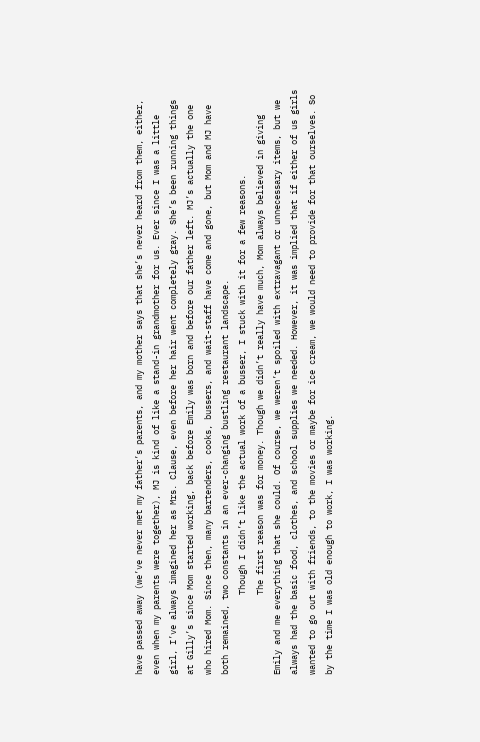have passed away (we’ve never met my father’s parents, and my mother says that she’s never heard from them, either, even when my parents were together), MJ is kind of like a stand-in grandmother for us. Ever since I was a little girl, I’ve always imagined her as Mrs. Clause, even before her hair went completely gray. She’s been running things at Gilly’s since Mom started working, back before Emily was born and before our father left. MJ’s actually the one who hired Mom. Since then, many bartenders, cooks, bussers, and wait-staff have come and gone, but Mom and MJ have both remained, two constants in an ever-changing bustling restaurant landscape.
                Though I didn’t like the actual work of a busser, I stuck with it for a few reasons.
                The first reason was for money. Though we didn’t really have much, Mom always believed in giving Emily and me everything that she could. Of course, we weren’t spoiled with extravagant or unnecessary items, but we always had the basic food, clothes, and school supplies we needed. However, it was implied that if either of us girls wanted to go out with friends, to the movies or maybe for ice cream, we would need to provide for that ourselves. So by the time I was old enough to work, I was working.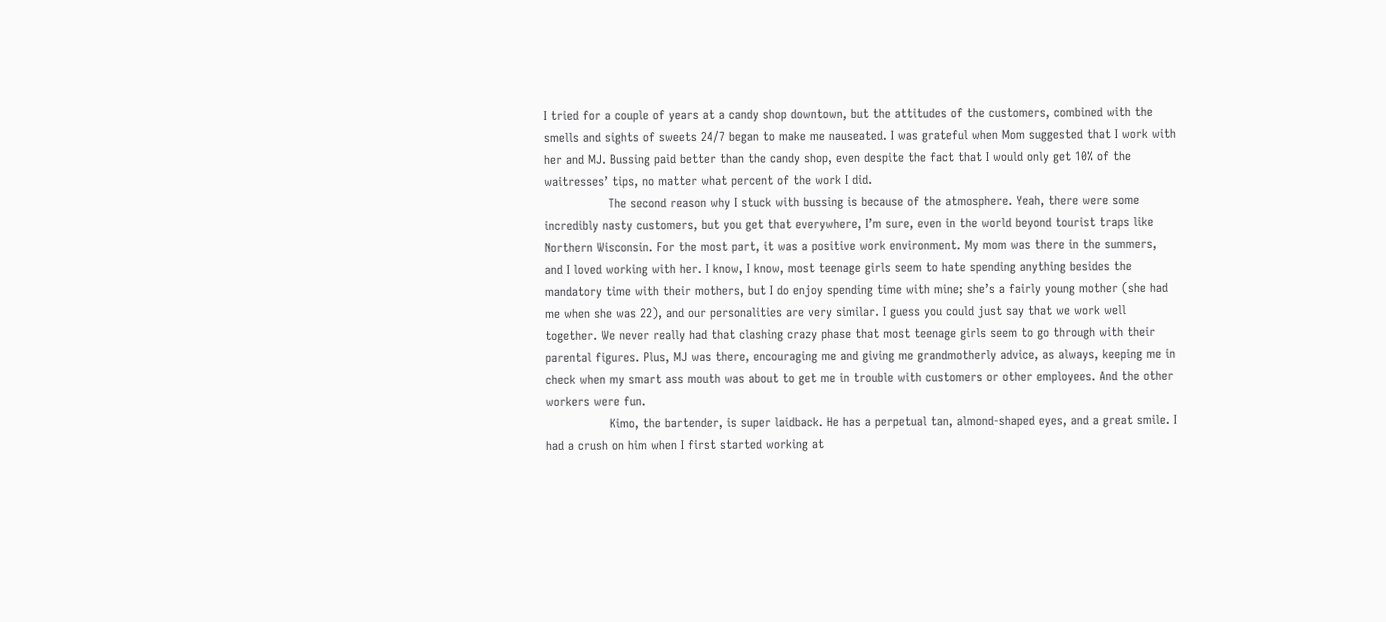I tried for a couple of years at a candy shop downtown, but the attitudes of the customers, combined with the smells and sights of sweets 24/7 began to make me nauseated. I was grateful when Mom suggested that I work with her and MJ. Bussing paid better than the candy shop, even despite the fact that I would only get 10% of the waitresses’ tips, no matter what percent of the work I did.
                The second reason why I stuck with bussing is because of the atmosphere. Yeah, there were some incredibly nasty customers, but you get that everywhere, I’m sure, even in the world beyond tourist traps like Northern Wisconsin. For the most part, it was a positive work environment. My mom was there in the summers, and I loved working with her. I know, I know, most teenage girls seem to hate spending anything besides the mandatory time with their mothers, but I do enjoy spending time with mine; she’s a fairly young mother (she had me when she was 22), and our personalities are very similar. I guess you could just say that we work well together. We never really had that clashing crazy phase that most teenage girls seem to go through with their parental figures. Plus, MJ was there, encouraging me and giving me grandmotherly advice, as always, keeping me in check when my smart ass mouth was about to get me in trouble with customers or other employees. And the other workers were fun.
                Kimo, the bartender, is super laidback. He has a perpetual tan, almond-shaped eyes, and a great smile. I had a crush on him when I first started working at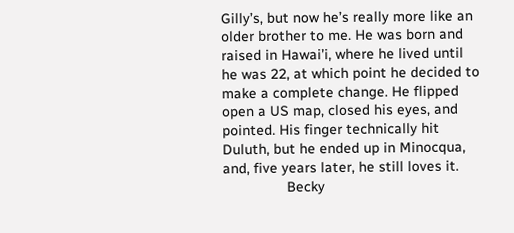Gilly’s, but now he’s really more like an older brother to me. He was born and raised in Hawai’i, where he lived until he was 22, at which point he decided to make a complete change. He flipped open a US map, closed his eyes, and pointed. His finger technically hit Duluth, but he ended up in Minocqua, and, five years later, he still loves it.
                Becky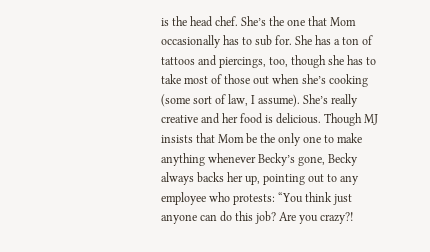is the head chef. She’s the one that Mom occasionally has to sub for. She has a ton of tattoos and piercings, too, though she has to take most of those out when she’s cooking (some sort of law, I assume). She’s really creative and her food is delicious. Though MJ insists that Mom be the only one to make anything whenever Becky’s gone, Becky always backs her up, pointing out to any employee who protests: “You think just anyone can do this job? Are you crazy?!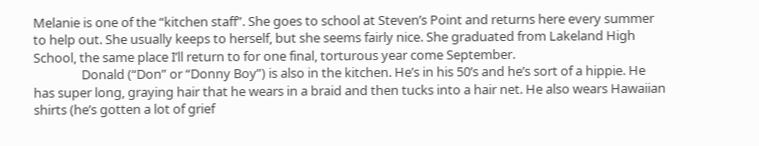Melanie is one of the “kitchen staff”. She goes to school at Steven’s Point and returns here every summer to help out. She usually keeps to herself, but she seems fairly nice. She graduated from Lakeland High School, the same place I’ll return to for one final, torturous year come September.
                Donald (“Don” or “Donny Boy”) is also in the kitchen. He’s in his 50’s and he’s sort of a hippie. He has super long, graying hair that he wears in a braid and then tucks into a hair net. He also wears Hawaiian shirts (he’s gotten a lot of grief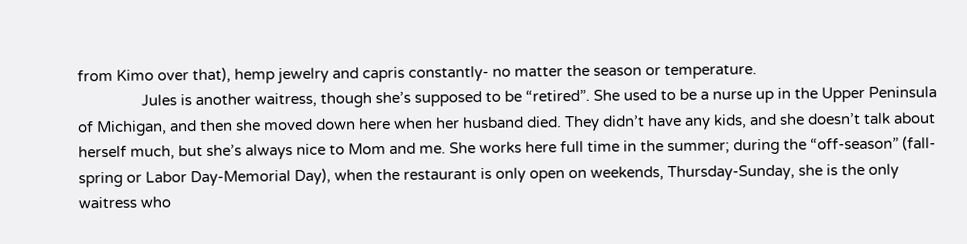from Kimo over that), hemp jewelry and capris constantly- no matter the season or temperature.
                Jules is another waitress, though she’s supposed to be “retired”. She used to be a nurse up in the Upper Peninsula of Michigan, and then she moved down here when her husband died. They didn’t have any kids, and she doesn’t talk about herself much, but she’s always nice to Mom and me. She works here full time in the summer; during the “off-season” (fall-spring or Labor Day-Memorial Day), when the restaurant is only open on weekends, Thursday-Sunday, she is the only waitress who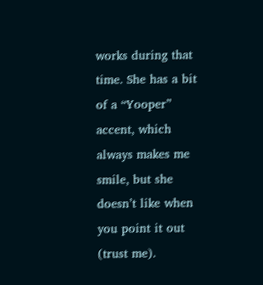works during that time. She has a bit of a “Yooper” accent, which always makes me smile, but she doesn’t like when you point it out (trust me).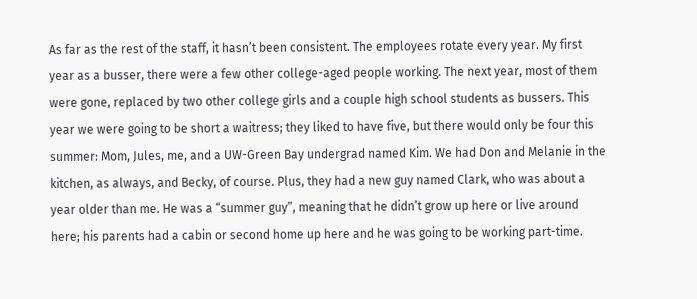As far as the rest of the staff, it hasn’t been consistent. The employees rotate every year. My first year as a busser, there were a few other college-aged people working. The next year, most of them were gone, replaced by two other college girls and a couple high school students as bussers. This year we were going to be short a waitress; they liked to have five, but there would only be four this summer: Mom, Jules, me, and a UW-Green Bay undergrad named Kim. We had Don and Melanie in the kitchen, as always, and Becky, of course. Plus, they had a new guy named Clark, who was about a year older than me. He was a “summer guy”, meaning that he didn’t grow up here or live around here; his parents had a cabin or second home up here and he was going to be working part-time.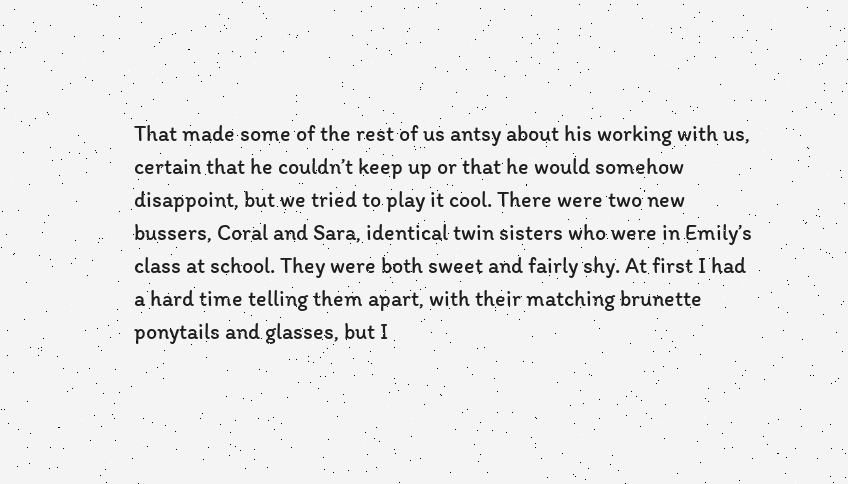That made some of the rest of us antsy about his working with us, certain that he couldn’t keep up or that he would somehow disappoint, but we tried to play it cool. There were two new bussers, Coral and Sara, identical twin sisters who were in Emily’s class at school. They were both sweet and fairly shy. At first I had a hard time telling them apart, with their matching brunette ponytails and glasses, but I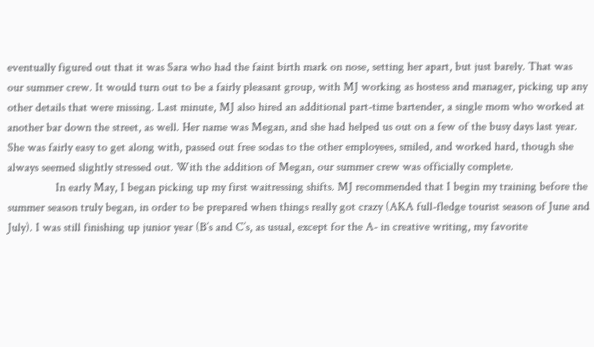eventually figured out that it was Sara who had the faint birth mark on nose, setting her apart, but just barely. That was our summer crew. It would turn out to be a fairly pleasant group, with MJ working as hostess and manager, picking up any other details that were missing. Last minute, MJ also hired an additional part-time bartender, a single mom who worked at another bar down the street, as well. Her name was Megan, and she had helped us out on a few of the busy days last year. She was fairly easy to get along with, passed out free sodas to the other employees, smiled, and worked hard, though she always seemed slightly stressed out. With the addition of Megan, our summer crew was officially complete.
                In early May, I began picking up my first waitressing shifts. MJ recommended that I begin my training before the summer season truly began, in order to be prepared when things really got crazy (AKA full-fledge tourist season of June and July). I was still finishing up junior year (B’s and C’s, as usual, except for the A- in creative writing, my favorite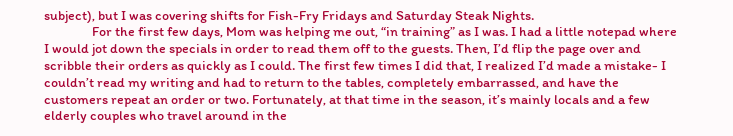subject), but I was covering shifts for Fish-Fry Fridays and Saturday Steak Nights.
                For the first few days, Mom was helping me out, “in training” as I was. I had a little notepad where I would jot down the specials in order to read them off to the guests. Then, I’d flip the page over and scribble their orders as quickly as I could. The first few times I did that, I realized I’d made a mistake- I couldn’t read my writing and had to return to the tables, completely embarrassed, and have the customers repeat an order or two. Fortunately, at that time in the season, it’s mainly locals and a few elderly couples who travel around in the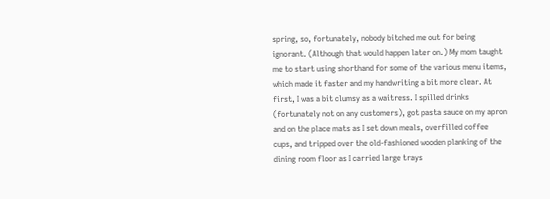spring, so, fortunately, nobody bitched me out for being ignorant. (Although that would happen later on.) My mom taught me to start using shorthand for some of the various menu items, which made it faster and my handwriting a bit more clear. At first, I was a bit clumsy as a waitress. I spilled drinks (fortunately not on any customers), got pasta sauce on my apron and on the place mats as I set down meals, overfilled coffee cups, and tripped over the old-fashioned wooden planking of the dining room floor as I carried large trays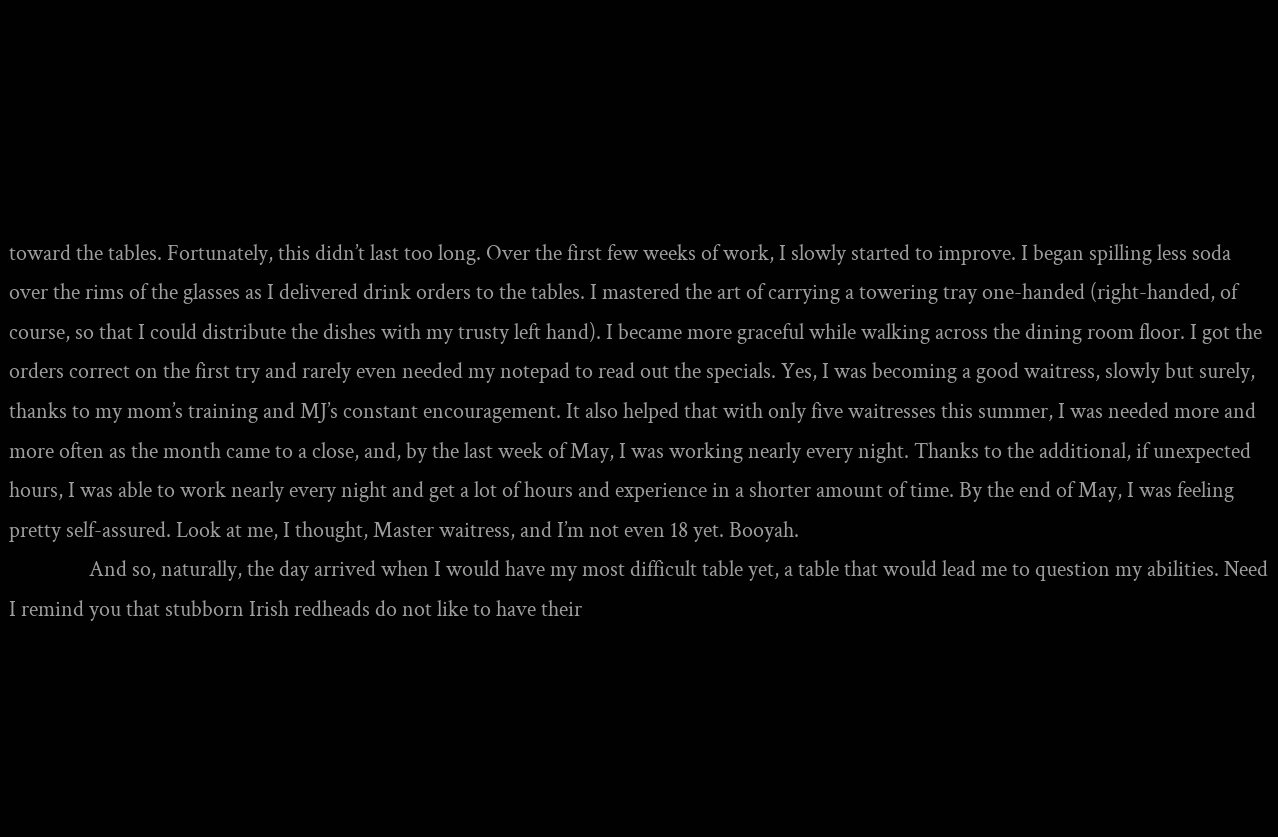toward the tables. Fortunately, this didn’t last too long. Over the first few weeks of work, I slowly started to improve. I began spilling less soda over the rims of the glasses as I delivered drink orders to the tables. I mastered the art of carrying a towering tray one-handed (right-handed, of course, so that I could distribute the dishes with my trusty left hand). I became more graceful while walking across the dining room floor. I got the orders correct on the first try and rarely even needed my notepad to read out the specials. Yes, I was becoming a good waitress, slowly but surely, thanks to my mom’s training and MJ’s constant encouragement. It also helped that with only five waitresses this summer, I was needed more and more often as the month came to a close, and, by the last week of May, I was working nearly every night. Thanks to the additional, if unexpected hours, I was able to work nearly every night and get a lot of hours and experience in a shorter amount of time. By the end of May, I was feeling pretty self-assured. Look at me, I thought, Master waitress, and I’m not even 18 yet. Booyah.
                And so, naturally, the day arrived when I would have my most difficult table yet, a table that would lead me to question my abilities. Need I remind you that stubborn Irish redheads do not like to have their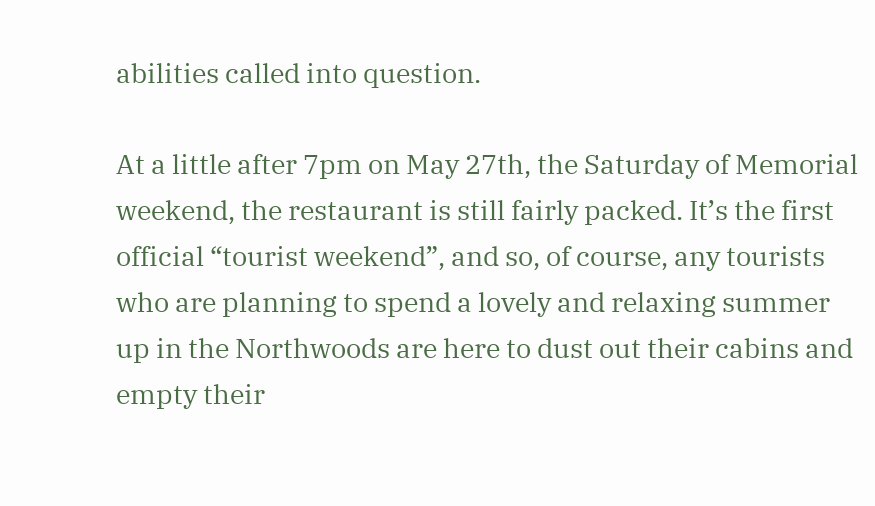abilities called into question.

At a little after 7pm on May 27th, the Saturday of Memorial weekend, the restaurant is still fairly packed. It’s the first official “tourist weekend”, and so, of course, any tourists who are planning to spend a lovely and relaxing summer up in the Northwoods are here to dust out their cabins and empty their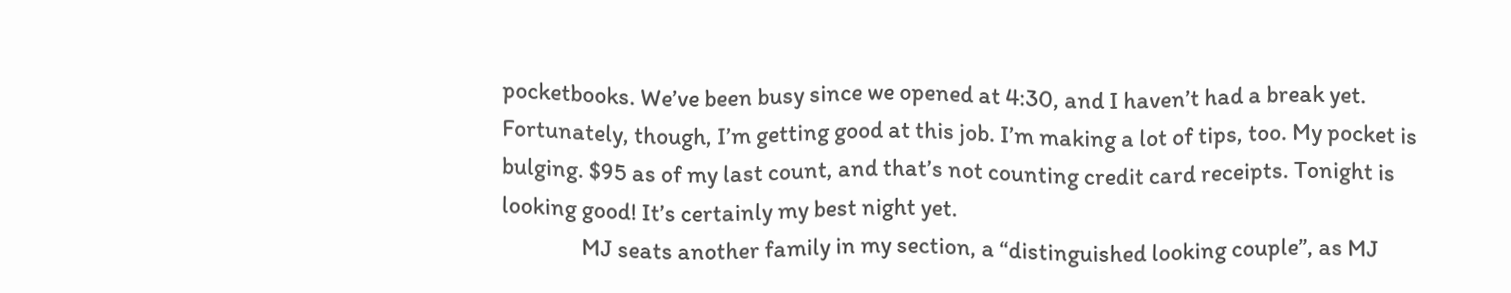pocketbooks. We’ve been busy since we opened at 4:30, and I haven’t had a break yet. Fortunately, though, I’m getting good at this job. I’m making a lot of tips, too. My pocket is bulging. $95 as of my last count, and that’s not counting credit card receipts. Tonight is looking good! It’s certainly my best night yet.
                MJ seats another family in my section, a “distinguished looking couple”, as MJ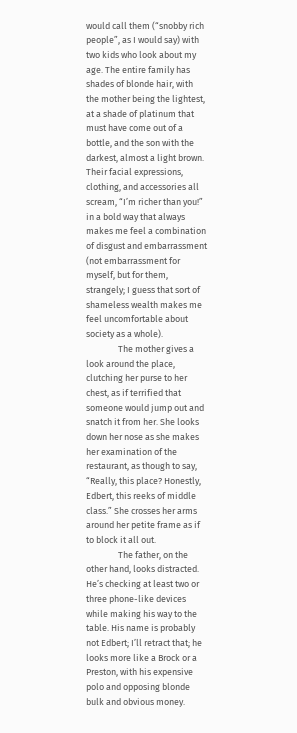would call them (“snobby rich people”, as I would say) with two kids who look about my age. The entire family has shades of blonde hair, with the mother being the lightest, at a shade of platinum that must have come out of a bottle, and the son with the darkest, almost a light brown. Their facial expressions, clothing, and accessories all scream, “I’m richer than you!” in a bold way that always makes me feel a combination of disgust and embarrassment (not embarrassment for myself, but for them, strangely; I guess that sort of shameless wealth makes me feel uncomfortable about society as a whole).
                The mother gives a look around the place, clutching her purse to her chest, as if terrified that someone would jump out and snatch it from her. She looks down her nose as she makes her examination of the restaurant, as though to say, “Really, this place? Honestly, Edbert, this reeks of middle class.” She crosses her arms around her petite frame as if to block it all out.
                The father, on the other hand, looks distracted. He’s checking at least two or three phone-like devices while making his way to the table. His name is probably not Edbert; I’ll retract that; he looks more like a Brock or a Preston, with his expensive polo and opposing blonde bulk and obvious money.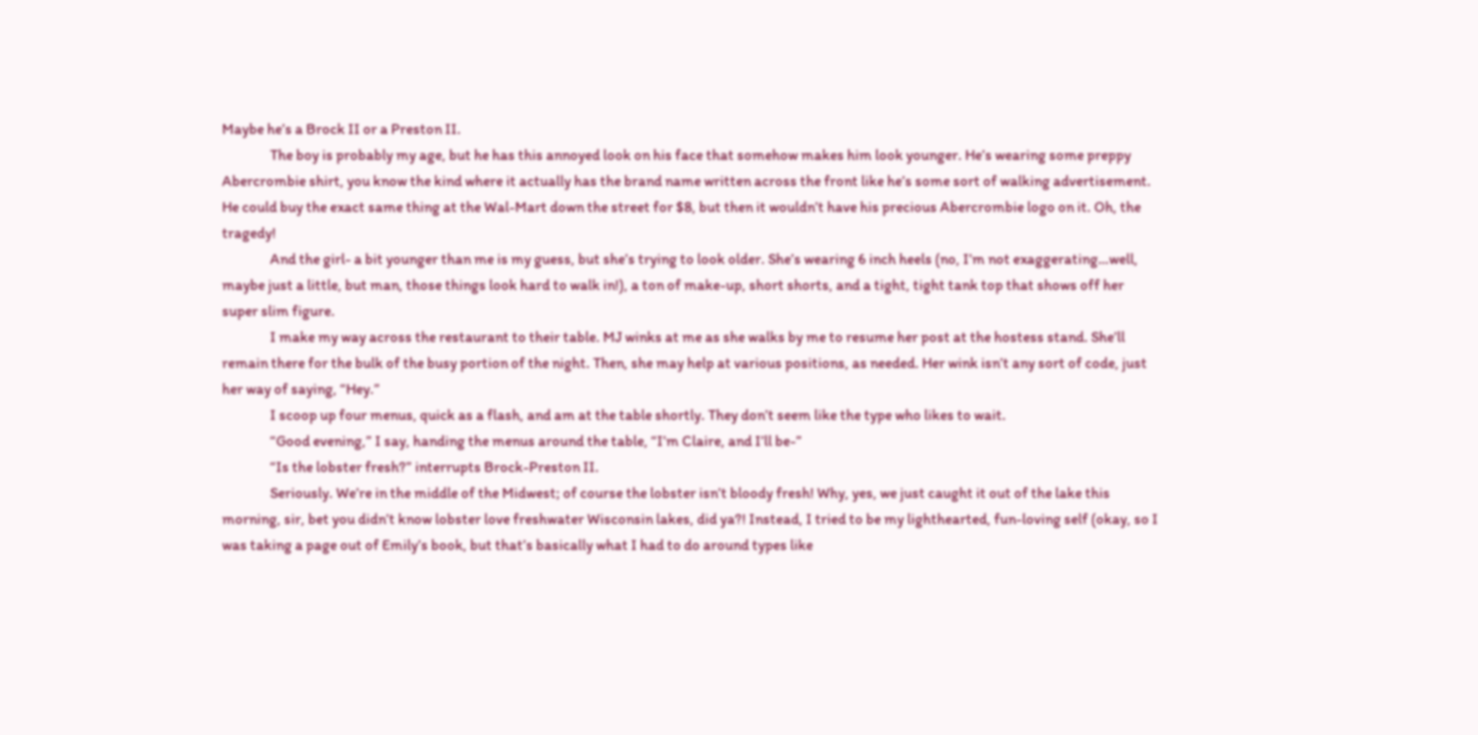Maybe he’s a Brock II or a Preston II.
                The boy is probably my age, but he has this annoyed look on his face that somehow makes him look younger. He’s wearing some preppy Abercrombie shirt, you know the kind where it actually has the brand name written across the front like he’s some sort of walking advertisement. He could buy the exact same thing at the Wal-Mart down the street for $8, but then it wouldn’t have his precious Abercrombie logo on it. Oh, the tragedy!
                And the girl- a bit younger than me is my guess, but she’s trying to look older. She’s wearing 6 inch heels (no, I’m not exaggerating…well, maybe just a little, but man, those things look hard to walk in!), a ton of make-up, short shorts, and a tight, tight tank top that shows off her super slim figure.
                I make my way across the restaurant to their table. MJ winks at me as she walks by me to resume her post at the hostess stand. She’ll remain there for the bulk of the busy portion of the night. Then, she may help at various positions, as needed. Her wink isn’t any sort of code, just her way of saying, “Hey.”
                I scoop up four menus, quick as a flash, and am at the table shortly. They don’t seem like the type who likes to wait.
                “Good evening,” I say, handing the menus around the table, “I’m Claire, and I’ll be-”
                “Is the lobster fresh?” interrupts Brock-Preston II.
                Seriously. We’re in the middle of the Midwest; of course the lobster isn’t bloody fresh! Why, yes, we just caught it out of the lake this morning, sir, bet you didn’t know lobster love freshwater Wisconsin lakes, did ya?! Instead, I tried to be my lighthearted, fun-loving self (okay, so I was taking a page out of Emily’s book, but that’s basically what I had to do around types like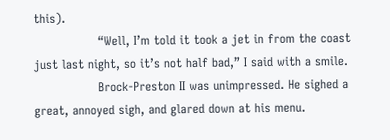this).
                “Well, I’m told it took a jet in from the coast just last night, so it’s not half bad,” I said with a smile.
                Brock-Preston II was unimpressed. He sighed a great, annoyed sigh, and glared down at his menu.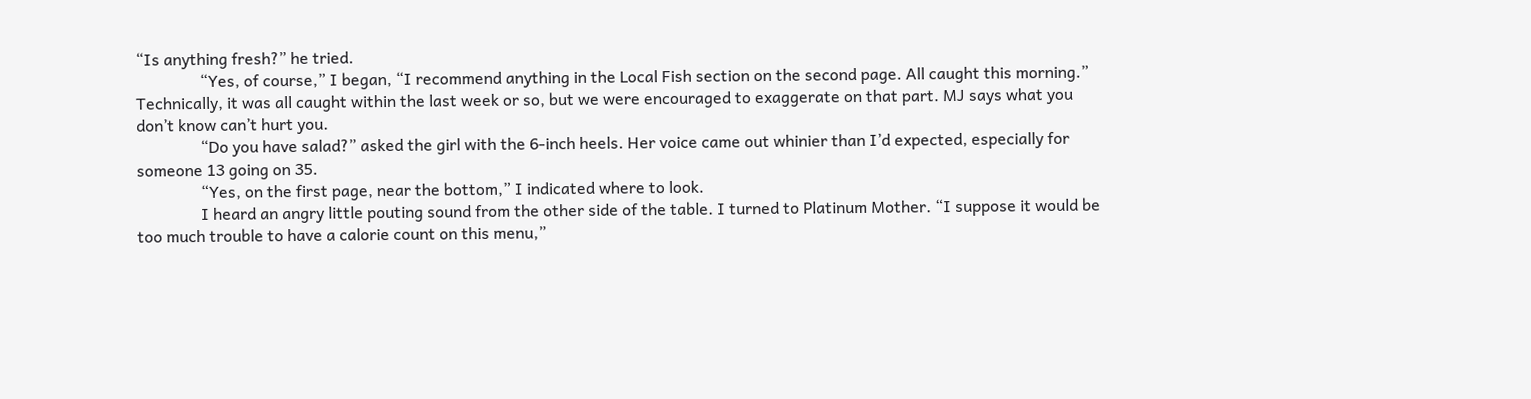“Is anything fresh?” he tried.
                “Yes, of course,” I began, “I recommend anything in the Local Fish section on the second page. All caught this morning.” Technically, it was all caught within the last week or so, but we were encouraged to exaggerate on that part. MJ says what you don’t know can’t hurt you.
                “Do you have salad?” asked the girl with the 6-inch heels. Her voice came out whinier than I’d expected, especially for someone 13 going on 35.
                “Yes, on the first page, near the bottom,” I indicated where to look.
                I heard an angry little pouting sound from the other side of the table. I turned to Platinum Mother. “I suppose it would be too much trouble to have a calorie count on this menu,”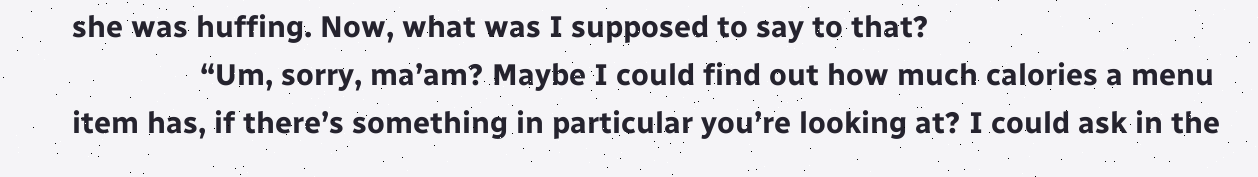she was huffing. Now, what was I supposed to say to that?
                “Um, sorry, ma’am? Maybe I could find out how much calories a menu item has, if there’s something in particular you’re looking at? I could ask in the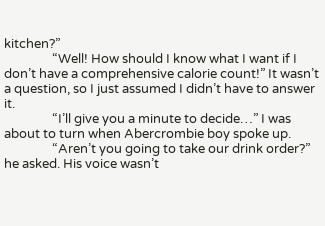kitchen?”
                “Well! How should I know what I want if I don’t have a comprehensive calorie count!” It wasn’t a question, so I just assumed I didn’t have to answer it.
                “I’ll give you a minute to decide…” I was about to turn when Abercrombie boy spoke up.
                “Aren’t you going to take our drink order?” he asked. His voice wasn’t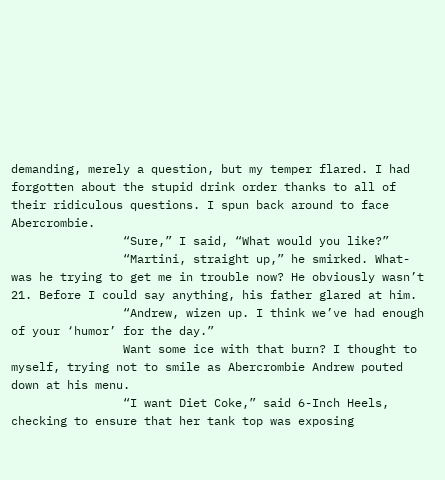demanding, merely a question, but my temper flared. I had forgotten about the stupid drink order thanks to all of their ridiculous questions. I spun back around to face Abercrombie.
                “Sure,” I said, “What would you like?”
                “Martini, straight up,” he smirked. What- was he trying to get me in trouble now? He obviously wasn’t 21. Before I could say anything, his father glared at him.
                “Andrew, wizen up. I think we’ve had enough of your ‘humor’ for the day.”
                Want some ice with that burn? I thought to myself, trying not to smile as Abercrombie Andrew pouted down at his menu.
                “I want Diet Coke,” said 6-Inch Heels, checking to ensure that her tank top was exposing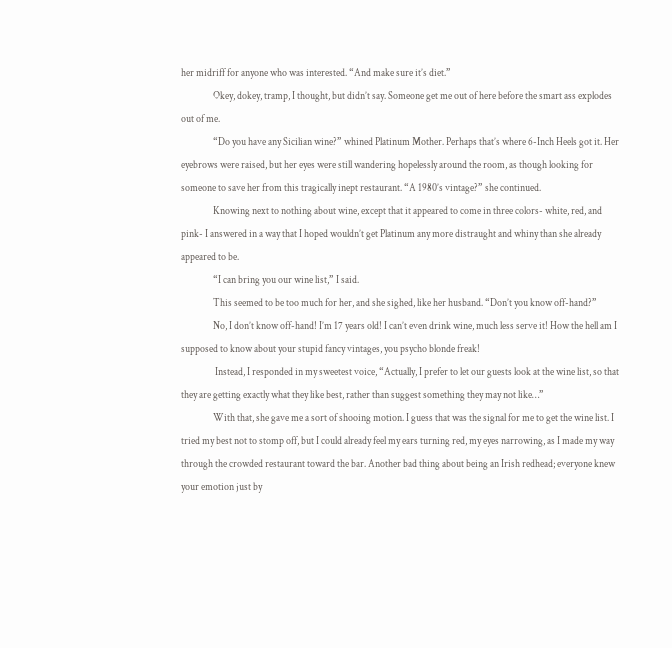her midriff for anyone who was interested. “And make sure it’s diet.”
                Okey, dokey, tramp, I thought, but didn’t say. Someone get me out of here before the smart ass explodes out of me.
                “Do you have any Sicilian wine?” whined Platinum Mother. Perhaps that’s where 6-Inch Heels got it. Her eyebrows were raised, but her eyes were still wandering hopelessly around the room, as though looking for someone to save her from this tragically inept restaurant. “A 1980’s vintage?” she continued.
                Knowing next to nothing about wine, except that it appeared to come in three colors- white, red, and pink- I answered in a way that I hoped wouldn’t get Platinum any more distraught and whiny than she already appeared to be.
                “I can bring you our wine list,” I said.
                This seemed to be too much for her, and she sighed, like her husband. “Don’t you know off-hand?”
                No, I don’t know off-hand! I’m 17 years old! I can’t even drink wine, much less serve it! How the hell am I supposed to know about your stupid fancy vintages, you psycho blonde freak!
                 Instead, I responded in my sweetest voice, “Actually, I prefer to let our guests look at the wine list, so that they are getting exactly what they like best, rather than suggest something they may not like…”
                With that, she gave me a sort of shooing motion. I guess that was the signal for me to get the wine list. I tried my best not to stomp off, but I could already feel my ears turning red, my eyes narrowing, as I made my way through the crowded restaurant toward the bar. Another bad thing about being an Irish redhead; everyone knew your emotion just by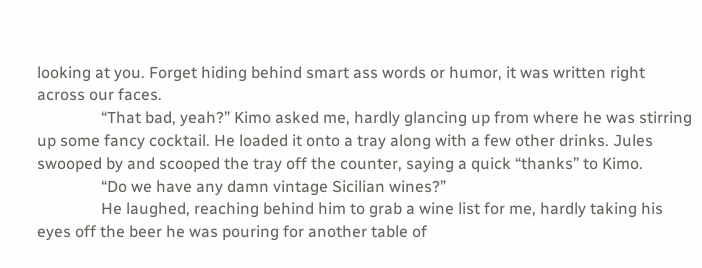looking at you. Forget hiding behind smart ass words or humor, it was written right across our faces.
                “That bad, yeah?” Kimo asked me, hardly glancing up from where he was stirring up some fancy cocktail. He loaded it onto a tray along with a few other drinks. Jules swooped by and scooped the tray off the counter, saying a quick “thanks” to Kimo.
                “Do we have any damn vintage Sicilian wines?”
                He laughed, reaching behind him to grab a wine list for me, hardly taking his eyes off the beer he was pouring for another table of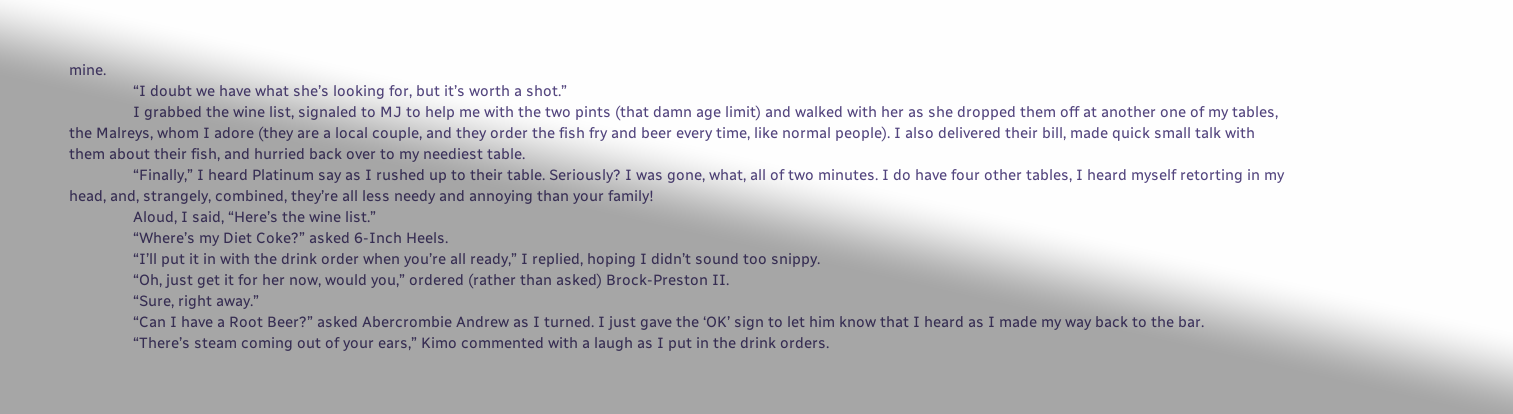mine.
                “I doubt we have what she’s looking for, but it’s worth a shot.”
                I grabbed the wine list, signaled to MJ to help me with the two pints (that damn age limit) and walked with her as she dropped them off at another one of my tables, the Malreys, whom I adore (they are a local couple, and they order the fish fry and beer every time, like normal people). I also delivered their bill, made quick small talk with them about their fish, and hurried back over to my neediest table.
                “Finally,” I heard Platinum say as I rushed up to their table. Seriously? I was gone, what, all of two minutes. I do have four other tables, I heard myself retorting in my head, and, strangely, combined, they’re all less needy and annoying than your family!
                Aloud, I said, “Here’s the wine list.”
                “Where’s my Diet Coke?” asked 6-Inch Heels.
                “I’ll put it in with the drink order when you’re all ready,” I replied, hoping I didn’t sound too snippy.
                “Oh, just get it for her now, would you,” ordered (rather than asked) Brock-Preston II.
                “Sure, right away.”
                “Can I have a Root Beer?” asked Abercrombie Andrew as I turned. I just gave the ‘OK’ sign to let him know that I heard as I made my way back to the bar.
                “There’s steam coming out of your ears,” Kimo commented with a laugh as I put in the drink orders.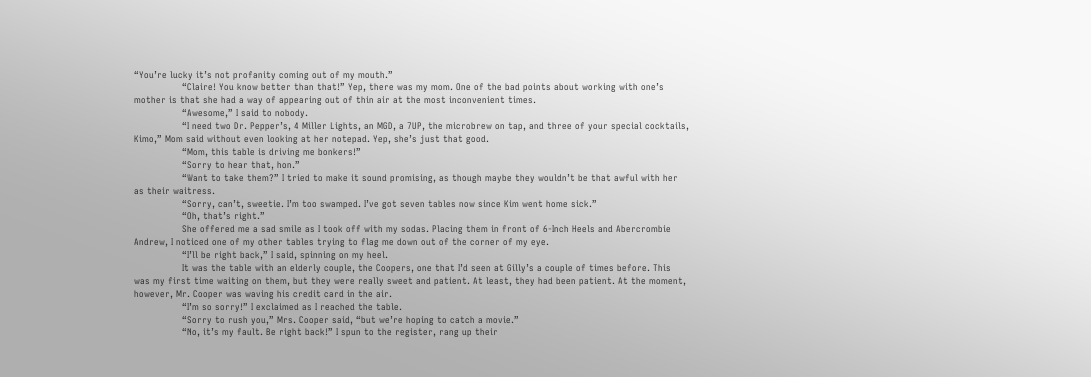“You’re lucky it’s not profanity coming out of my mouth.”
                “Claire! You know better than that!” Yep, there was my mom. One of the bad points about working with one’s mother is that she had a way of appearing out of thin air at the most inconvenient times.
                “Awesome,” I said to nobody.
                “I need two Dr. Pepper’s, 4 Miller Lights, an MGD, a 7UP, the microbrew on tap, and three of your special cocktails, Kimo,” Mom said without even looking at her notepad. Yep, she’s just that good.
                “Mom, this table is driving me bonkers!”
                “Sorry to hear that, hon.”
                “Want to take them?” I tried to make it sound promising, as though maybe they wouldn’t be that awful with her as their waitress.
                “Sorry, can’t, sweetie. I’m too swamped. I’ve got seven tables now since Kim went home sick.”
                “Oh, that’s right.”
                She offered me a sad smile as I took off with my sodas. Placing them in front of 6-Inch Heels and Abercrombie Andrew, I noticed one of my other tables trying to flag me down out of the corner of my eye.
                “I’ll be right back,” I said, spinning on my heel.
                It was the table with an elderly couple, the Coopers, one that I’d seen at Gilly’s a couple of times before. This was my first time waiting on them, but they were really sweet and patient. At least, they had been patient. At the moment, however, Mr. Cooper was waving his credit card in the air.
                “I’m so sorry!” I exclaimed as I reached the table.
                “Sorry to rush you,” Mrs. Cooper said, “but we’re hoping to catch a movie.”
                “No, it’s my fault. Be right back!” I spun to the register, rang up their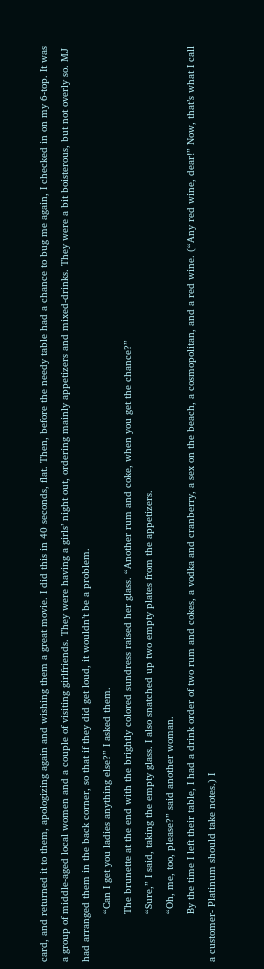card, and returned it to them, apologizing again and wishing them a great movie. I did this in 40 seconds, flat. Then, before the needy table had a chance to bug me again, I checked in on my 6-top. It was a group of middle-aged local women and a couple of visiting girlfriends. They were having a girls’ night out, ordering mainly appetizers and mixed-drinks. They were a bit boisterous, but not overly so. MJ had arranged them in the back corner, so that if they did get loud, it wouldn’t be a problem.
                “Can I get you ladies anything else?” I asked them.
                The brunette at the end with the brightly colored sundress raised her glass. “Another rum and coke, when you get the chance?”
                “Sure,” I said, taking the empty glass. I also snatched up two empty plates from the appetizers.
                “Oh, me, too, please?” said another woman.
                By the time I left their table, I had a drink order of two rum and cokes, a vodka and cranberry, a sex on the beach, a cosmopolitan, and a red wine. (“Any red wine, dear!” Now, that’s what I call a customer- Platinum should take notes.) I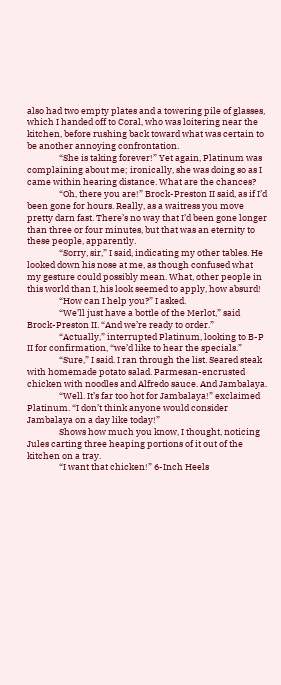also had two empty plates and a towering pile of glasses, which I handed off to Coral, who was loitering near the kitchen, before rushing back toward what was certain to be another annoying confrontation.
                “She is taking forever!” Yet again, Platinum was complaining about me; ironically, she was doing so as I came within hearing distance. What are the chances?
                “Oh, there you are!” Brock-Preston II said, as if I’d been gone for hours. Really, as a waitress you move pretty darn fast. There’s no way that I’d been gone longer than three or four minutes, but that was an eternity to these people, apparently.
                “Sorry, sir,” I said, indicating my other tables. He looked down his nose at me, as though confused what my gesture could possibly mean. What, other people in this world than I, his look seemed to apply, how absurd!
                “How can I help you?” I asked.
                “We’ll just have a bottle of the Merlot,” said Brock-Preston II. “And we’re ready to order.”
                “Actually,” interrupted Platinum, looking to B-P II for confirmation, “we’d like to hear the specials.”
                “Sure,” I said. I ran through the list. Seared steak with homemade potato salad. Parmesan-encrusted chicken with noodles and Alfredo sauce. And Jambalaya.
                “Well. It’s far too hot for Jambalaya!” exclaimed Platinum. “I don’t think anyone would consider Jambalaya on a day like today!”
                Shows how much you know, I thought, noticing Jules carting three heaping portions of it out of the kitchen on a tray.
                “I want that chicken!” 6-Inch Heels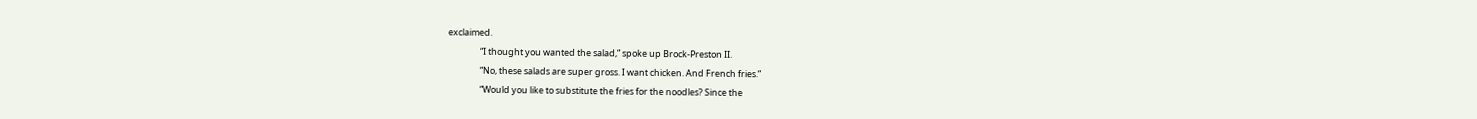exclaimed.
                “I thought you wanted the salad,” spoke up Brock-Preston II.
                “No, these salads are super gross. I want chicken. And French fries.”
                “Would you like to substitute the fries for the noodles? Since the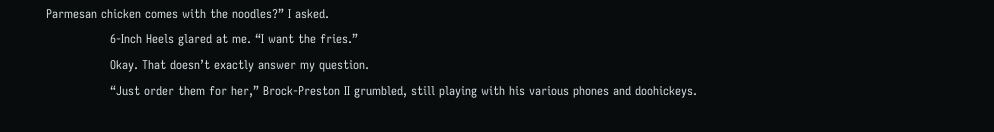Parmesan chicken comes with the noodles?” I asked.
                6-Inch Heels glared at me. “I want the fries.”
                Okay. That doesn’t exactly answer my question.
                “Just order them for her,” Brock-Preston II grumbled, still playing with his various phones and doohickeys.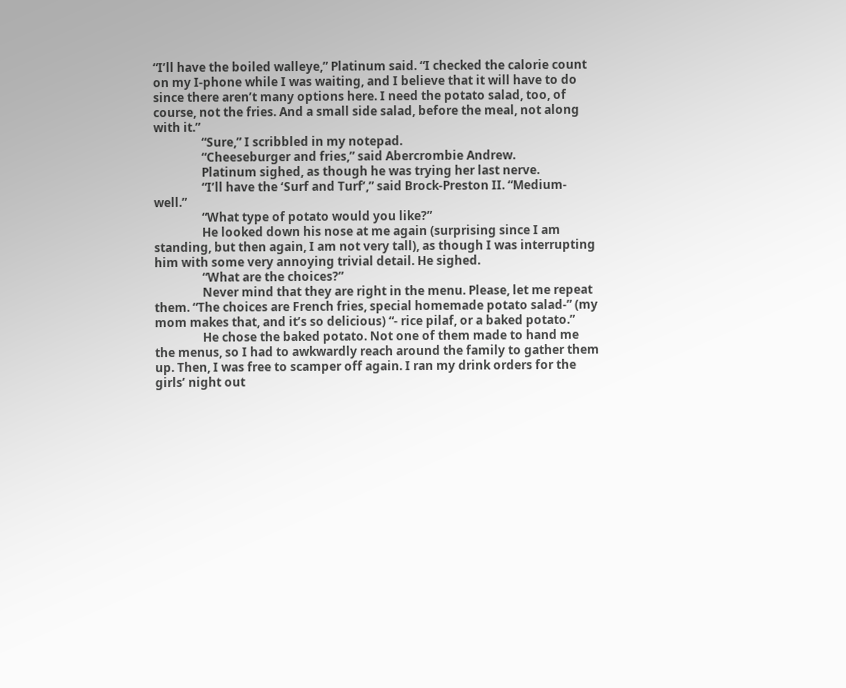“I’ll have the boiled walleye,” Platinum said. “I checked the calorie count on my I-phone while I was waiting, and I believe that it will have to do since there aren’t many options here. I need the potato salad, too, of course, not the fries. And a small side salad, before the meal, not along with it.”
                “Sure,” I scribbled in my notepad.
                “Cheeseburger and fries,” said Abercrombie Andrew.
                Platinum sighed, as though he was trying her last nerve.
                “I’ll have the ‘Surf and Turf’,” said Brock-Preston II. “Medium-well.”
                “What type of potato would you like?”
                He looked down his nose at me again (surprising since I am standing, but then again, I am not very tall), as though I was interrupting him with some very annoying trivial detail. He sighed.
                “What are the choices?”
                Never mind that they are right in the menu. Please, let me repeat them. “The choices are French fries, special homemade potato salad-” (my mom makes that, and it’s so delicious) “- rice pilaf, or a baked potato.”
                He chose the baked potato. Not one of them made to hand me the menus, so I had to awkwardly reach around the family to gather them up. Then, I was free to scamper off again. I ran my drink orders for the girls’ night out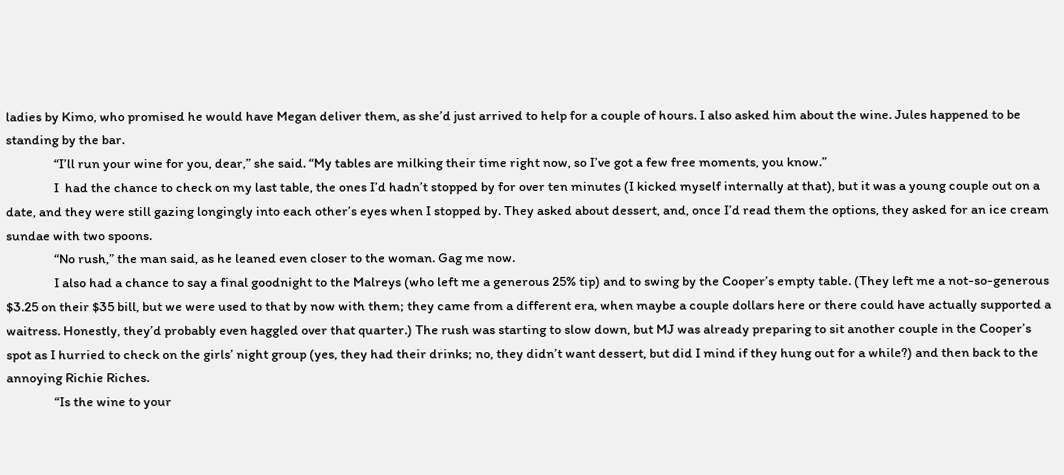ladies by Kimo, who promised he would have Megan deliver them, as she’d just arrived to help for a couple of hours. I also asked him about the wine. Jules happened to be standing by the bar.
                “I’ll run your wine for you, dear,” she said. “My tables are milking their time right now, so I’ve got a few free moments, you know.”
                I  had the chance to check on my last table, the ones I’d hadn’t stopped by for over ten minutes (I kicked myself internally at that), but it was a young couple out on a date, and they were still gazing longingly into each other’s eyes when I stopped by. They asked about dessert, and, once I’d read them the options, they asked for an ice cream sundae with two spoons.
                “No rush,” the man said, as he leaned even closer to the woman. Gag me now.
                I also had a chance to say a final goodnight to the Malreys (who left me a generous 25% tip) and to swing by the Cooper’s empty table. (They left me a not-so-generous $3.25 on their $35 bill, but we were used to that by now with them; they came from a different era, when maybe a couple dollars here or there could have actually supported a waitress. Honestly, they’d probably even haggled over that quarter.) The rush was starting to slow down, but MJ was already preparing to sit another couple in the Cooper’s spot as I hurried to check on the girls’ night group (yes, they had their drinks; no, they didn’t want dessert, but did I mind if they hung out for a while?) and then back to the annoying Richie Riches.
                “Is the wine to your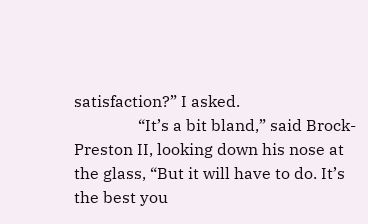satisfaction?” I asked.
                “It’s a bit bland,” said Brock-Preston II, looking down his nose at the glass, “But it will have to do. It’s the best you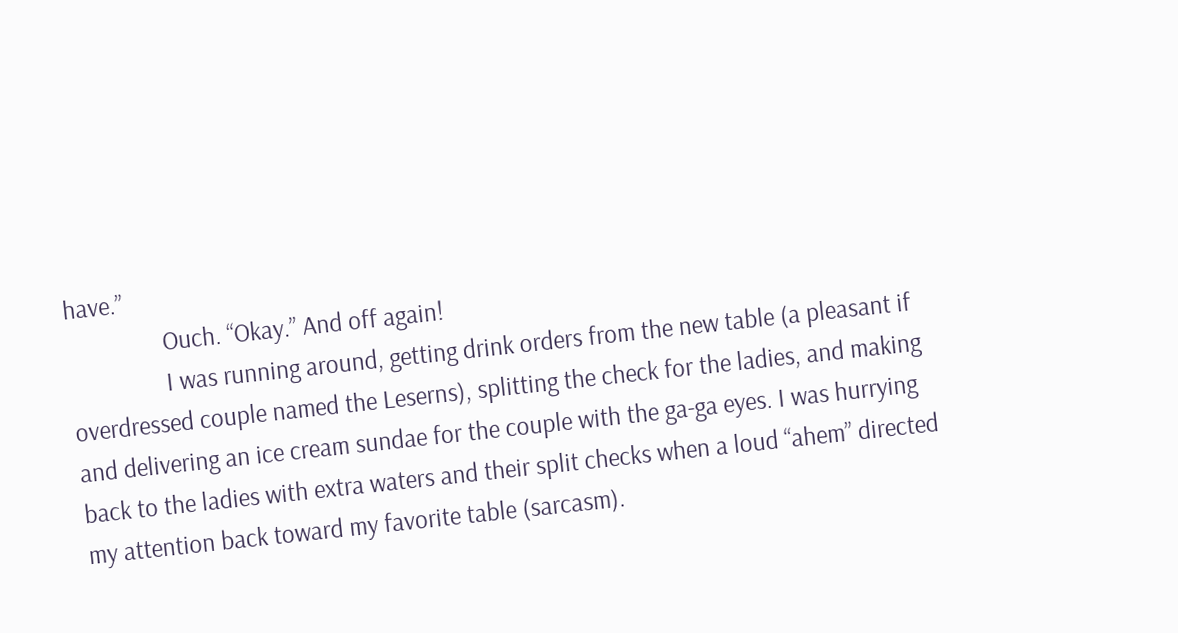have.”
                Ouch. “Okay.” And off again!
                I was running around, getting drink orders from the new table (a pleasant if overdressed couple named the Leserns), splitting the check for the ladies, and making and delivering an ice cream sundae for the couple with the ga-ga eyes. I was hurrying back to the ladies with extra waters and their split checks when a loud “ahem” directed my attention back toward my favorite table (sarcasm).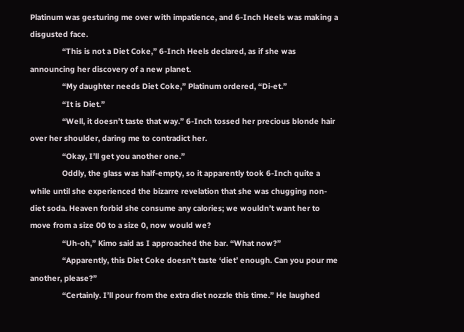Platinum was gesturing me over with impatience, and 6-Inch Heels was making a disgusted face.
                “This is not a Diet Coke,” 6-Inch Heels declared, as if she was announcing her discovery of a new planet.
                “My daughter needs Diet Coke,” Platinum ordered, “Di-et.”
                “It is Diet.”
                “Well, it doesn’t taste that way.” 6-Inch tossed her precious blonde hair over her shoulder, daring me to contradict her.
                “Okay, I’ll get you another one.”
                Oddly, the glass was half-empty, so it apparently took 6-Inch quite a while until she experienced the bizarre revelation that she was chugging non-diet soda. Heaven forbid she consume any calories; we wouldn’t want her to move from a size 00 to a size 0, now would we?
                “Uh-oh,” Kimo said as I approached the bar. “What now?”
                “Apparently, this Diet Coke doesn’t taste ‘diet’ enough. Can you pour me another, please?”
                “Certainly. I’ll pour from the extra diet nozzle this time.” He laughed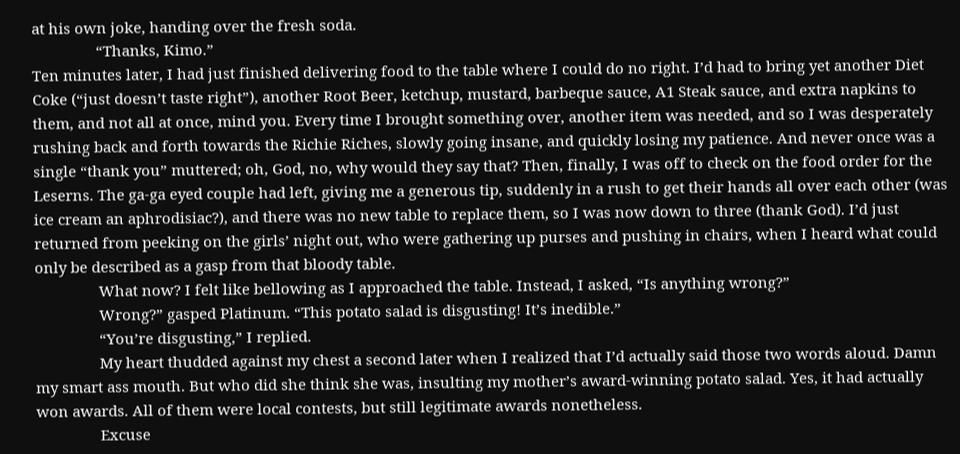at his own joke, handing over the fresh soda.
                “Thanks, Kimo.”
Ten minutes later, I had just finished delivering food to the table where I could do no right. I’d had to bring yet another Diet Coke (“just doesn’t taste right”), another Root Beer, ketchup, mustard, barbeque sauce, A1 Steak sauce, and extra napkins to them, and not all at once, mind you. Every time I brought something over, another item was needed, and so I was desperately rushing back and forth towards the Richie Riches, slowly going insane, and quickly losing my patience. And never once was a single “thank you” muttered; oh, God, no, why would they say that? Then, finally, I was off to check on the food order for the Leserns. The ga-ga eyed couple had left, giving me a generous tip, suddenly in a rush to get their hands all over each other (was ice cream an aphrodisiac?), and there was no new table to replace them, so I was now down to three (thank God). I’d just returned from peeking on the girls’ night out, who were gathering up purses and pushing in chairs, when I heard what could only be described as a gasp from that bloody table.
                What now? I felt like bellowing as I approached the table. Instead, I asked, “Is anything wrong?”
                Wrong?” gasped Platinum. “This potato salad is disgusting! It’s inedible.”
                “You’re disgusting,” I replied.
                My heart thudded against my chest a second later when I realized that I’d actually said those two words aloud. Damn my smart ass mouth. But who did she think she was, insulting my mother’s award-winning potato salad. Yes, it had actually won awards. All of them were local contests, but still legitimate awards nonetheless.
                Excuse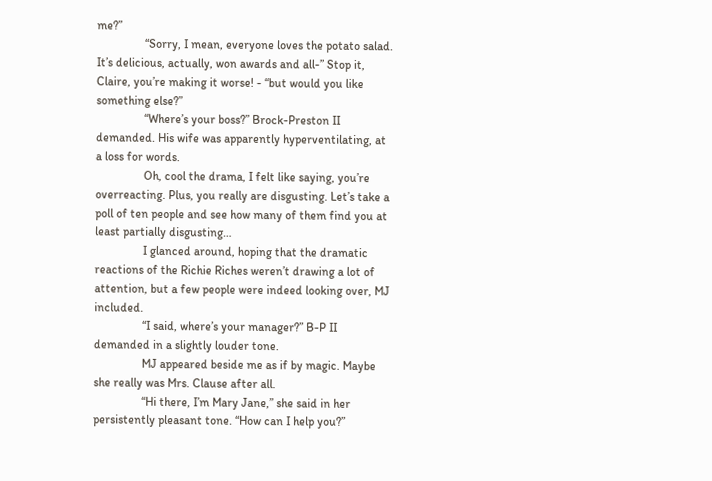me?”
                “Sorry, I mean, everyone loves the potato salad. It’s delicious, actually, won awards and all-” Stop it, Claire, you’re making it worse! - “but would you like something else?”
                “Where’s your boss?” Brock-Preston II demanded. His wife was apparently hyperventilating, at a loss for words.
                Oh, cool the drama, I felt like saying, you’re overreacting. Plus, you really are disgusting. Let’s take a poll of ten people and see how many of them find you at least partially disgusting…
                I glanced around, hoping that the dramatic reactions of the Richie Riches weren’t drawing a lot of attention, but a few people were indeed looking over, MJ included.
                “I said, where’s your manager?” B-P II demanded in a slightly louder tone.
                MJ appeared beside me as if by magic. Maybe she really was Mrs. Clause after all.
                “Hi there, I’m Mary Jane,” she said in her persistently pleasant tone. “How can I help you?”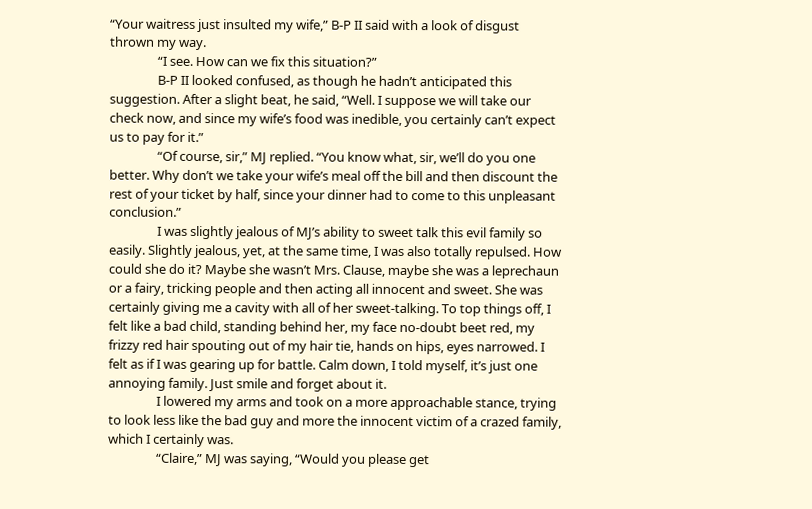“Your waitress just insulted my wife,” B-P II said with a look of disgust thrown my way.
                “I see. How can we fix this situation?”
                B-P II looked confused, as though he hadn’t anticipated this suggestion. After a slight beat, he said, “Well. I suppose we will take our check now, and since my wife’s food was inedible, you certainly can’t expect us to pay for it.”
                “Of course, sir,” MJ replied. “You know what, sir, we’ll do you one better. Why don’t we take your wife’s meal off the bill and then discount the rest of your ticket by half, since your dinner had to come to this unpleasant conclusion.”
                I was slightly jealous of MJ’s ability to sweet talk this evil family so easily. Slightly jealous, yet, at the same time, I was also totally repulsed. How could she do it? Maybe she wasn’t Mrs. Clause, maybe she was a leprechaun or a fairy, tricking people and then acting all innocent and sweet. She was certainly giving me a cavity with all of her sweet-talking. To top things off, I felt like a bad child, standing behind her, my face no-doubt beet red, my frizzy red hair spouting out of my hair tie, hands on hips, eyes narrowed. I felt as if I was gearing up for battle. Calm down, I told myself, it’s just one annoying family. Just smile and forget about it.
                I lowered my arms and took on a more approachable stance, trying to look less like the bad guy and more the innocent victim of a crazed family, which I certainly was.
                “Claire,” MJ was saying, “Would you please get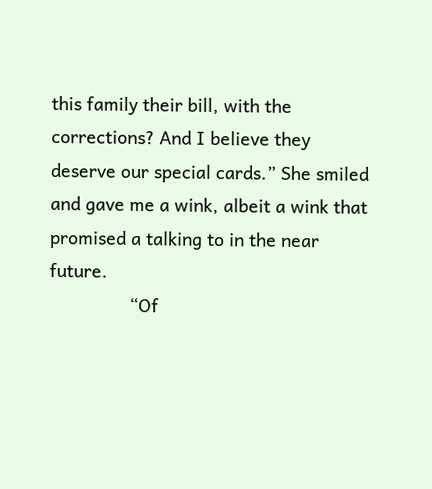this family their bill, with the corrections? And I believe they deserve our special cards.” She smiled and gave me a wink, albeit a wink that promised a talking to in the near future.
                “Of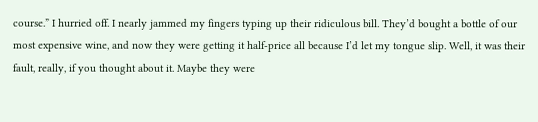course.” I hurried off. I nearly jammed my fingers typing up their ridiculous bill. They’d bought a bottle of our most expensive wine, and now they were getting it half-price all because I’d let my tongue slip. Well, it was their fault, really, if you thought about it. Maybe they were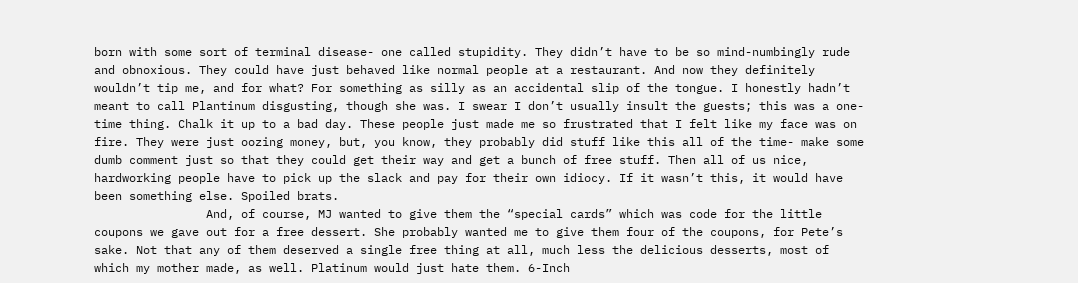born with some sort of terminal disease- one called stupidity. They didn’t have to be so mind-numbingly rude and obnoxious. They could have just behaved like normal people at a restaurant. And now they definitely wouldn’t tip me, and for what? For something as silly as an accidental slip of the tongue. I honestly hadn’t meant to call Plantinum disgusting, though she was. I swear I don’t usually insult the guests; this was a one-time thing. Chalk it up to a bad day. These people just made me so frustrated that I felt like my face was on fire. They were just oozing money, but, you know, they probably did stuff like this all of the time- make some dumb comment just so that they could get their way and get a bunch of free stuff. Then all of us nice, hardworking people have to pick up the slack and pay for their own idiocy. If it wasn’t this, it would have been something else. Spoiled brats.
                And, of course, MJ wanted to give them the “special cards” which was code for the little coupons we gave out for a free dessert. She probably wanted me to give them four of the coupons, for Pete’s sake. Not that any of them deserved a single free thing at all, much less the delicious desserts, most of which my mother made, as well. Platinum would just hate them. 6-Inch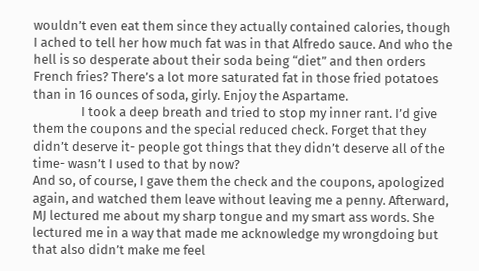wouldn’t even eat them since they actually contained calories, though I ached to tell her how much fat was in that Alfredo sauce. And who the hell is so desperate about their soda being “diet” and then orders French fries? There’s a lot more saturated fat in those fried potatoes than in 16 ounces of soda, girly. Enjoy the Aspartame.
                I took a deep breath and tried to stop my inner rant. I’d give them the coupons and the special reduced check. Forget that they didn’t deserve it- people got things that they didn’t deserve all of the time- wasn’t I used to that by now?
And so, of course, I gave them the check and the coupons, apologized again, and watched them leave without leaving me a penny. Afterward, MJ lectured me about my sharp tongue and my smart ass words. She lectured me in a way that made me acknowledge my wrongdoing but that also didn’t make me feel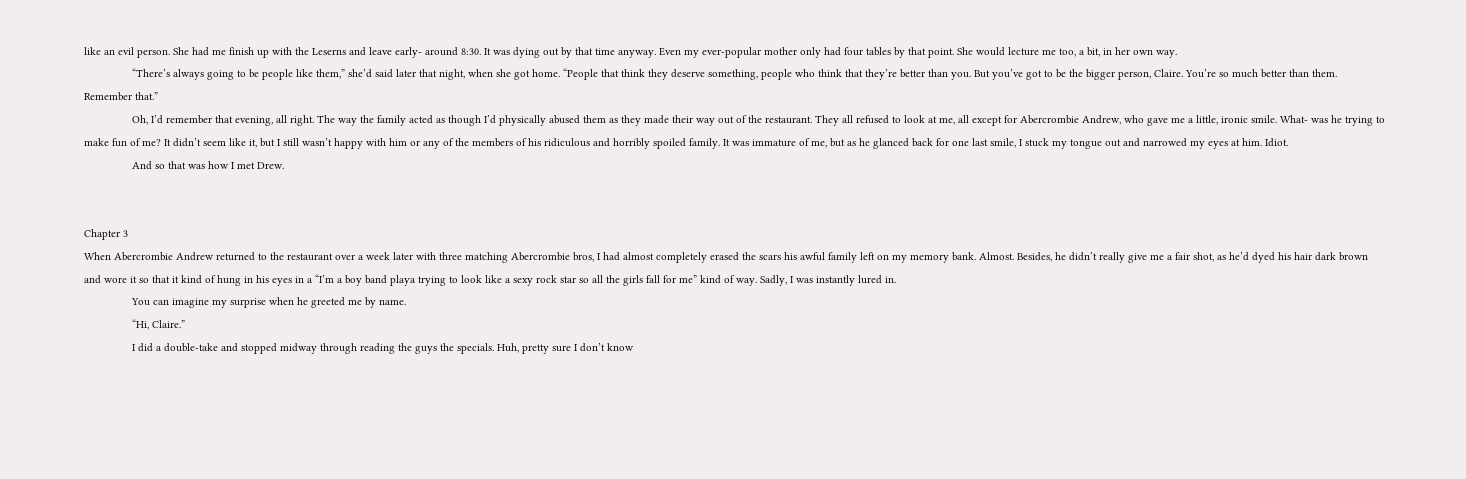like an evil person. She had me finish up with the Leserns and leave early- around 8:30. It was dying out by that time anyway. Even my ever-popular mother only had four tables by that point. She would lecture me too, a bit, in her own way.
                “There’s always going to be people like them,” she’d said later that night, when she got home. “People that think they deserve something, people who think that they’re better than you. But you’ve got to be the bigger person, Claire. You’re so much better than them. Remember that.”
                Oh, I’d remember that evening, all right. The way the family acted as though I’d physically abused them as they made their way out of the restaurant. They all refused to look at me, all except for Abercrombie Andrew, who gave me a little, ironic smile. What- was he trying to make fun of me? It didn’t seem like it, but I still wasn’t happy with him or any of the members of his ridiculous and horribly spoiled family. It was immature of me, but as he glanced back for one last smile, I stuck my tongue out and narrowed my eyes at him. Idiot.
                And so that was how I met Drew.


Chapter 3
When Abercrombie Andrew returned to the restaurant over a week later with three matching Abercrombie bros, I had almost completely erased the scars his awful family left on my memory bank. Almost. Besides, he didn’t really give me a fair shot, as he’d dyed his hair dark brown and wore it so that it kind of hung in his eyes in a “I’m a boy band playa trying to look like a sexy rock star so all the girls fall for me” kind of way. Sadly, I was instantly lured in.
                You can imagine my surprise when he greeted me by name.
                “Hi, Claire.”
                I did a double-take and stopped midway through reading the guys the specials. Huh, pretty sure I don’t know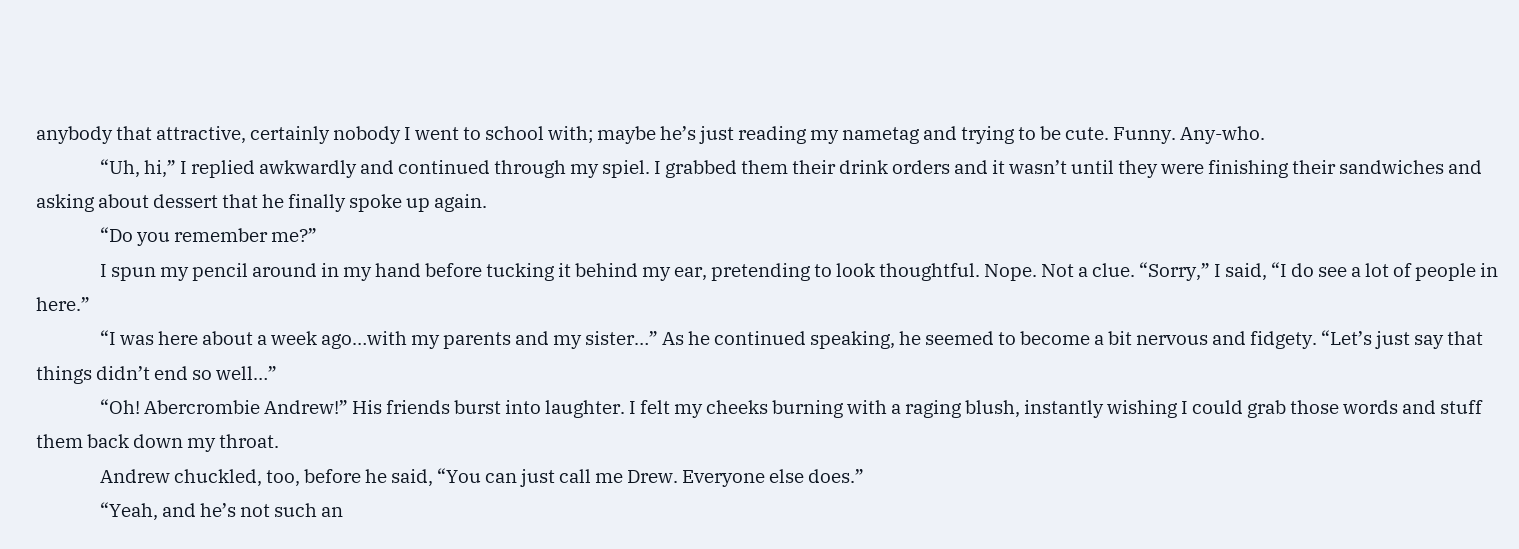anybody that attractive, certainly nobody I went to school with; maybe he’s just reading my nametag and trying to be cute. Funny. Any-who.
                “Uh, hi,” I replied awkwardly and continued through my spiel. I grabbed them their drink orders and it wasn’t until they were finishing their sandwiches and asking about dessert that he finally spoke up again.
                “Do you remember me?”
                I spun my pencil around in my hand before tucking it behind my ear, pretending to look thoughtful. Nope. Not a clue. “Sorry,” I said, “I do see a lot of people in here.”
                “I was here about a week ago…with my parents and my sister…” As he continued speaking, he seemed to become a bit nervous and fidgety. “Let’s just say that things didn’t end so well…”
                “Oh! Abercrombie Andrew!” His friends burst into laughter. I felt my cheeks burning with a raging blush, instantly wishing I could grab those words and stuff them back down my throat.
                Andrew chuckled, too, before he said, “You can just call me Drew. Everyone else does.”
                “Yeah, and he’s not such an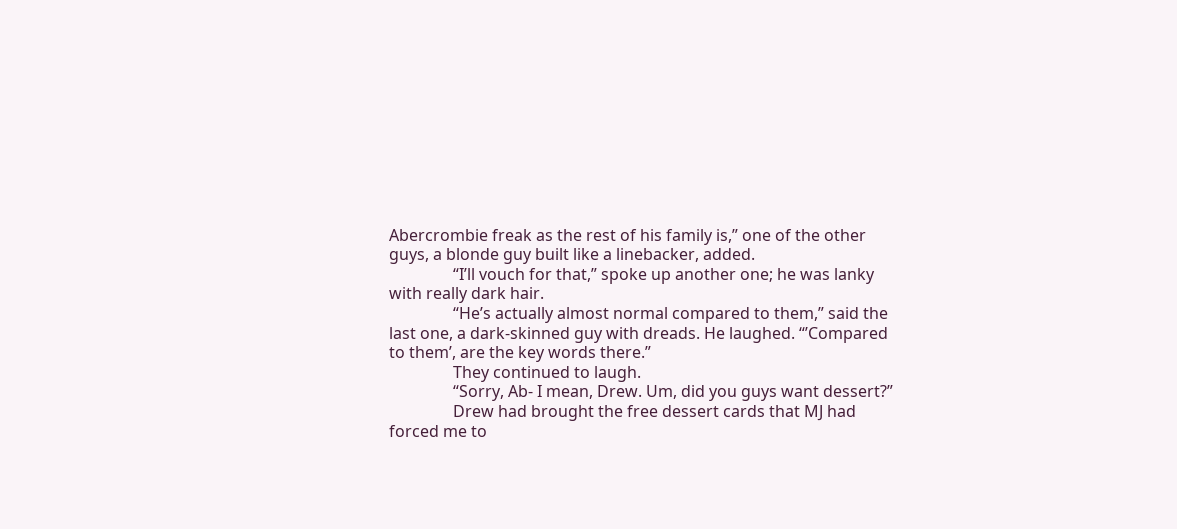Abercrombie freak as the rest of his family is,” one of the other guys, a blonde guy built like a linebacker, added.
                “I’ll vouch for that,” spoke up another one; he was lanky with really dark hair.
                “He’s actually almost normal compared to them,” said the last one, a dark-skinned guy with dreads. He laughed. “’Compared to them’, are the key words there.”
                They continued to laugh.
                “Sorry, Ab- I mean, Drew. Um, did you guys want dessert?”
                Drew had brought the free dessert cards that MJ had forced me to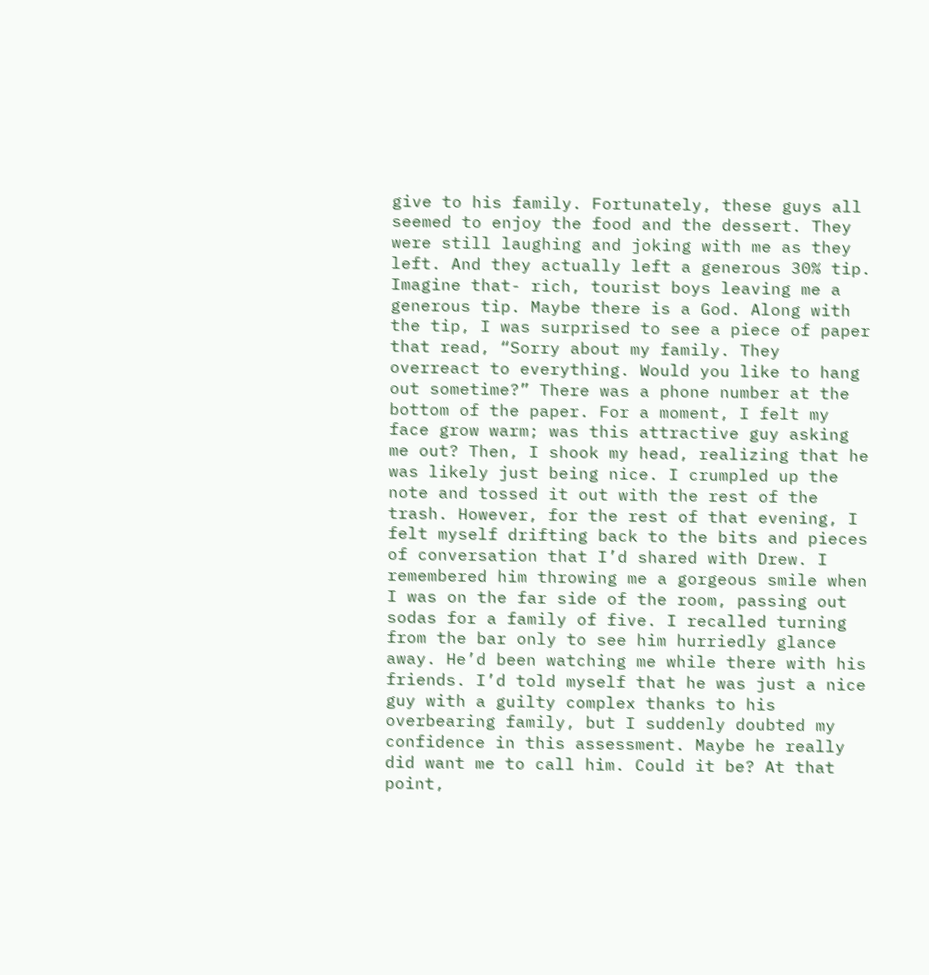give to his family. Fortunately, these guys all seemed to enjoy the food and the dessert. They were still laughing and joking with me as they left. And they actually left a generous 30% tip. Imagine that- rich, tourist boys leaving me a generous tip. Maybe there is a God. Along with the tip, I was surprised to see a piece of paper that read, “Sorry about my family. They overreact to everything. Would you like to hang out sometime?” There was a phone number at the bottom of the paper. For a moment, I felt my face grow warm; was this attractive guy asking me out? Then, I shook my head, realizing that he was likely just being nice. I crumpled up the note and tossed it out with the rest of the trash. However, for the rest of that evening, I felt myself drifting back to the bits and pieces of conversation that I’d shared with Drew. I remembered him throwing me a gorgeous smile when I was on the far side of the room, passing out sodas for a family of five. I recalled turning from the bar only to see him hurriedly glance away. He’d been watching me while there with his friends. I’d told myself that he was just a nice guy with a guilty complex thanks to his overbearing family, but I suddenly doubted my confidence in this assessment. Maybe he really did want me to call him. Could it be? At that point,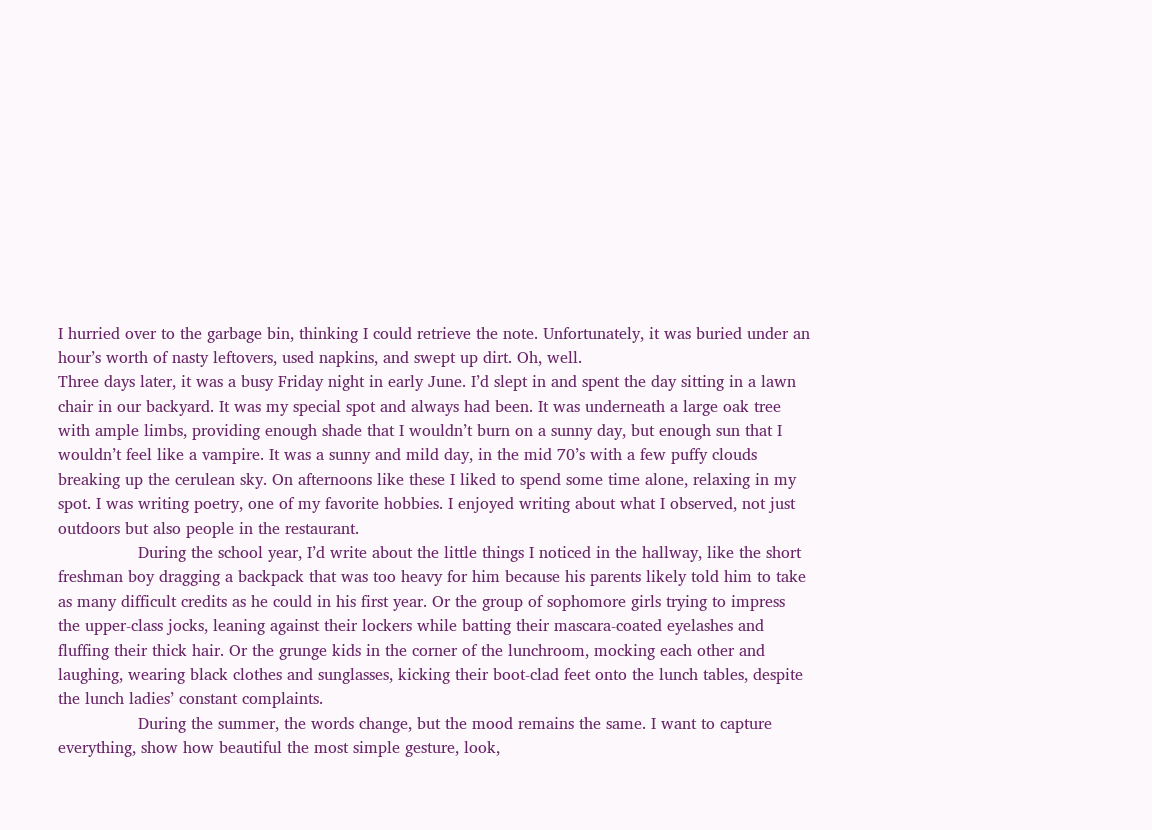I hurried over to the garbage bin, thinking I could retrieve the note. Unfortunately, it was buried under an hour’s worth of nasty leftovers, used napkins, and swept up dirt. Oh, well.
Three days later, it was a busy Friday night in early June. I’d slept in and spent the day sitting in a lawn chair in our backyard. It was my special spot and always had been. It was underneath a large oak tree with ample limbs, providing enough shade that I wouldn’t burn on a sunny day, but enough sun that I wouldn’t feel like a vampire. It was a sunny and mild day, in the mid 70’s with a few puffy clouds breaking up the cerulean sky. On afternoons like these I liked to spend some time alone, relaxing in my spot. I was writing poetry, one of my favorite hobbies. I enjoyed writing about what I observed, not just outdoors but also people in the restaurant.
                During the school year, I’d write about the little things I noticed in the hallway, like the short freshman boy dragging a backpack that was too heavy for him because his parents likely told him to take as many difficult credits as he could in his first year. Or the group of sophomore girls trying to impress the upper-class jocks, leaning against their lockers while batting their mascara-coated eyelashes and fluffing their thick hair. Or the grunge kids in the corner of the lunchroom, mocking each other and laughing, wearing black clothes and sunglasses, kicking their boot-clad feet onto the lunch tables, despite the lunch ladies’ constant complaints.
                During the summer, the words change, but the mood remains the same. I want to capture everything, show how beautiful the most simple gesture, look,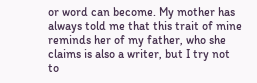or word can become. My mother has always told me that this trait of mine reminds her of my father, who she claims is also a writer, but I try not to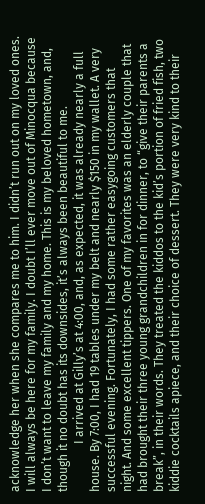acknowledge her when she compares me to him. I didn’t run out on my loved ones. I will always be here for my family. I doubt I’ll ever move out of Minocqua because I don’t want to leave my family and my home. This is my beloved hometown, and, though it no doubt has its downsides, it’s always been beautiful to me.
                I arrived at Gilly’s at 4:00, and, as expected, it was already nearly a full house. By 7:00, I had 19 tables under my belt and nearly $150 in my wallet. A very successful evening. Fortunately, I had some rather easygoing customers that night. And some excellent tippers. One of my favorites was an elderly couple that had brought their three young grandchildren in for dinner, to “give their parents a break”, in their words. They treated the kiddos to the kid’s portion of fried fish, two kiddie cocktails apiece, and their choice of dessert. They were very kind to their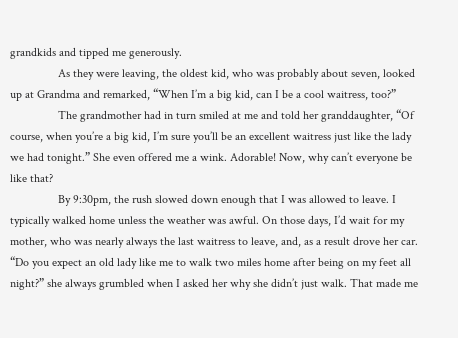grandkids and tipped me generously.
                As they were leaving, the oldest kid, who was probably about seven, looked up at Grandma and remarked, “When I’m a big kid, can I be a cool waitress, too?”
                The grandmother had in turn smiled at me and told her granddaughter, “Of course, when you’re a big kid, I’m sure you’ll be an excellent waitress just like the lady we had tonight.” She even offered me a wink. Adorable! Now, why can’t everyone be like that?
                By 9:30pm, the rush slowed down enough that I was allowed to leave. I typically walked home unless the weather was awful. On those days, I’d wait for my mother, who was nearly always the last waitress to leave, and, as a result drove her car. “Do you expect an old lady like me to walk two miles home after being on my feet all night?” she always grumbled when I asked her why she didn’t just walk. That made me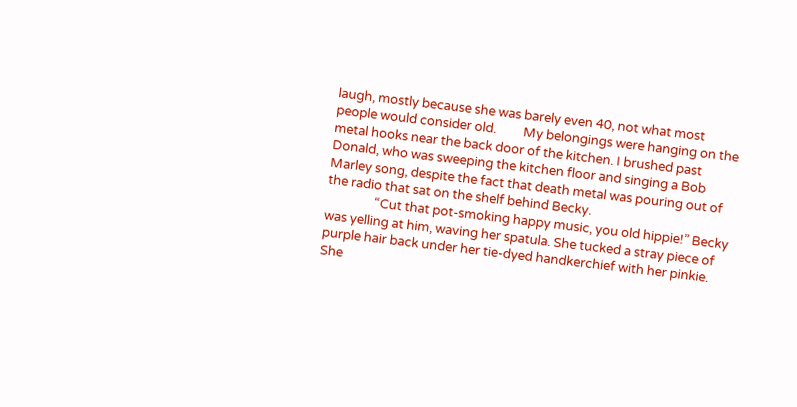laugh, mostly because she was barely even 40, not what most people would consider old.         My belongings were hanging on the metal hooks near the back door of the kitchen. I brushed past Donald, who was sweeping the kitchen floor and singing a Bob Marley song, despite the fact that death metal was pouring out of the radio that sat on the shelf behind Becky.
                “Cut that pot-smoking happy music, you old hippie!” Becky was yelling at him, waving her spatula. She tucked a stray piece of purple hair back under her tie-dyed handkerchief with her pinkie. She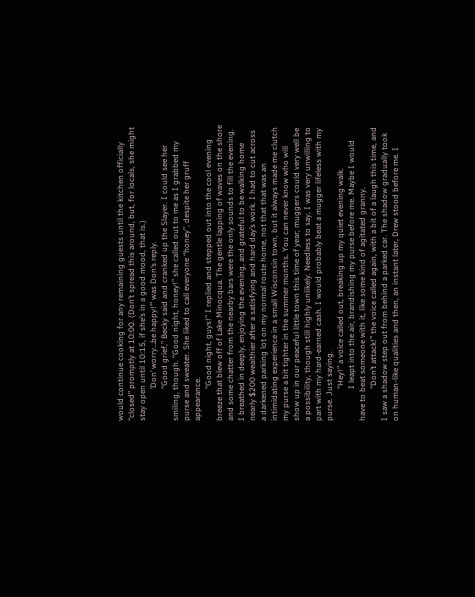would continue cooking for any remaining guests until the kitchen officially “closed” promptly at 10:00. (Don’t spread this around, but, for locals, she might stay open until 10:15, if she’s in a good mood, that is.)
                ’Don’ worry…be happy!’” was Don’s reply.
                “Good grief,” Becky said and cranked up the Slayer. I could see her smiling, though. “Good night, honey!” she called out to me as I grabbed my purse and sweater. She liked to call everyone “honey”, despite her gruff appearance.
                “Good night, guys!” I replied and stepped out into the cool evening breeze that blew off of Lake Minocqua. The gentle lapping of waves on the shore and some chatter from the nearby bars were the only sounds to fill the evening. I breathed in deeply, enjoying the evening, and grateful to be walking home nearly $200 wealthier after a satisfying and hard day’s work. I had to cut across a darkened parking lot on my normal route home, not that that was an intimidating experience in a small Wisconsin town, but it always made me clutch my purse a bit tighter in the summer months. You can never know who will show up in our peaceful little town this time of year; muggers could very well be a possibility, though still highly unlikely. Needless to say, I was very unwilling to part with my hard-earned cash. I would probably beat a mugger lifeless with my purse. Just saying.
                “Hey!” a voice called out, breaking up my quiet evening walk.
                I leapt into the air, brandishing my purse before me. Maybe I would have to beat someone with it, like some kind of agitated granny.
                “Don’t attack!” the voice called again, with a bit of a laugh this time, and I saw a shadow step out from behind a parked car. The shadow gradually took on human-like qualities and then, an instant later, Drew stood before me. I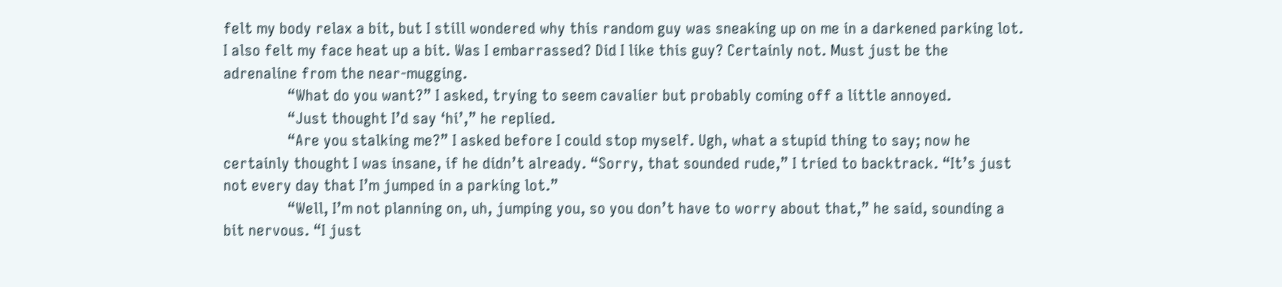felt my body relax a bit, but I still wondered why this random guy was sneaking up on me in a darkened parking lot. I also felt my face heat up a bit. Was I embarrassed? Did I like this guy? Certainly not. Must just be the adrenaline from the near-mugging.
                “What do you want?” I asked, trying to seem cavalier but probably coming off a little annoyed.
                “Just thought I’d say ‘hi’,” he replied.
                “Are you stalking me?” I asked before I could stop myself. Ugh, what a stupid thing to say; now he certainly thought I was insane, if he didn’t already. “Sorry, that sounded rude,” I tried to backtrack. “It’s just not every day that I’m jumped in a parking lot.”
                “Well, I’m not planning on, uh, jumping you, so you don’t have to worry about that,” he said, sounding a bit nervous. “I just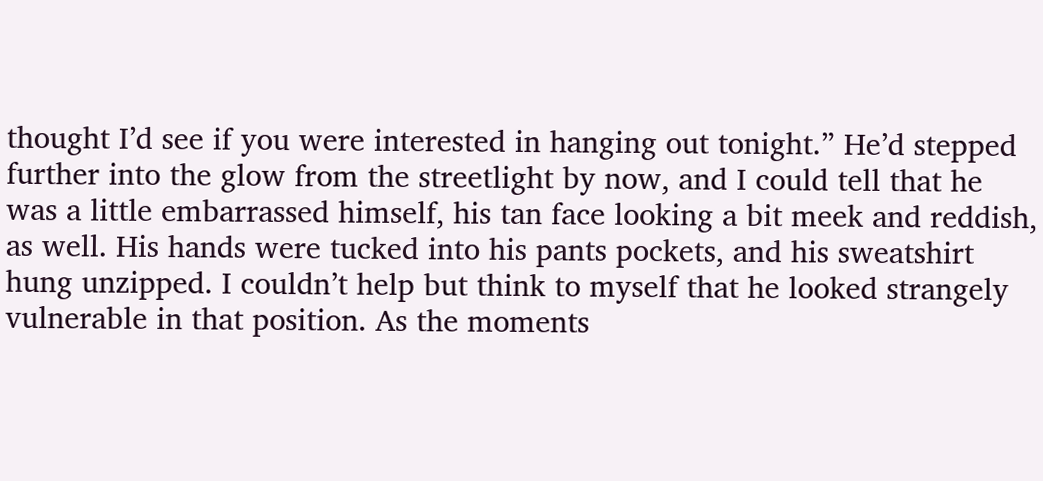thought I’d see if you were interested in hanging out tonight.” He’d stepped further into the glow from the streetlight by now, and I could tell that he was a little embarrassed himself, his tan face looking a bit meek and reddish, as well. His hands were tucked into his pants pockets, and his sweatshirt hung unzipped. I couldn’t help but think to myself that he looked strangely vulnerable in that position. As the moments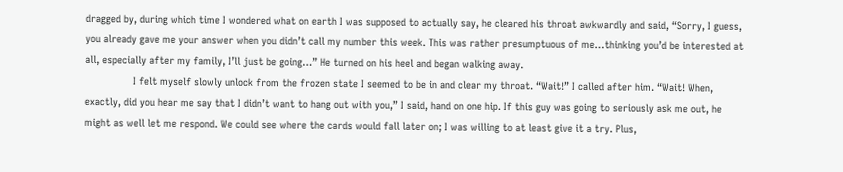dragged by, during which time I wondered what on earth I was supposed to actually say, he cleared his throat awkwardly and said, “Sorry, I guess, you already gave me your answer when you didn’t call my number this week. This was rather presumptuous of me…thinking you’d be interested at all, especially after my family, I’ll just be going…” He turned on his heel and began walking away.
                I felt myself slowly unlock from the frozen state I seemed to be in and clear my throat. “Wait!” I called after him. “Wait! When, exactly, did you hear me say that I didn’t want to hang out with you,” I said, hand on one hip. If this guy was going to seriously ask me out, he might as well let me respond. We could see where the cards would fall later on; I was willing to at least give it a try. Plus,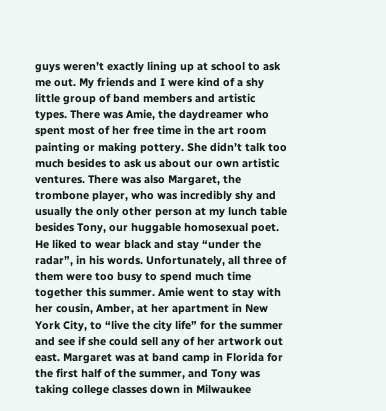guys weren’t exactly lining up at school to ask me out. My friends and I were kind of a shy little group of band members and artistic types. There was Amie, the daydreamer who spent most of her free time in the art room painting or making pottery. She didn’t talk too much besides to ask us about our own artistic ventures. There was also Margaret, the trombone player, who was incredibly shy and usually the only other person at my lunch table besides Tony, our huggable homosexual poet. He liked to wear black and stay “under the radar”, in his words. Unfortunately, all three of them were too busy to spend much time together this summer. Amie went to stay with her cousin, Amber, at her apartment in New York City, to “live the city life” for the summer and see if she could sell any of her artwork out east. Margaret was at band camp in Florida for the first half of the summer, and Tony was taking college classes down in Milwaukee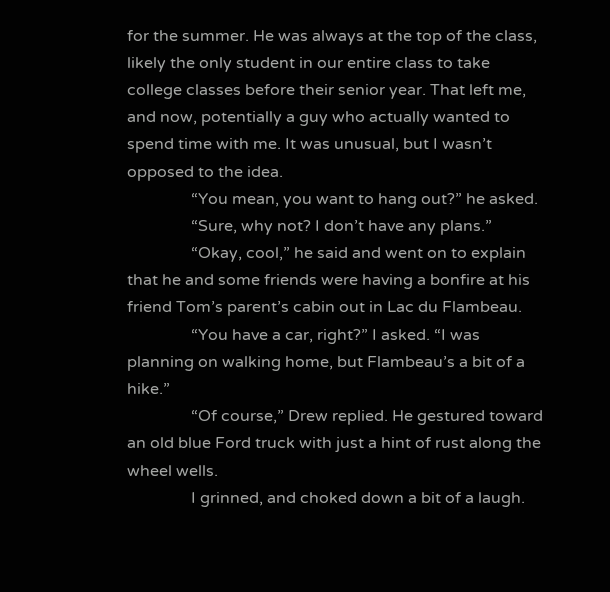for the summer. He was always at the top of the class, likely the only student in our entire class to take college classes before their senior year. That left me, and now, potentially a guy who actually wanted to spend time with me. It was unusual, but I wasn’t opposed to the idea.
                “You mean, you want to hang out?” he asked.
                “Sure, why not? I don’t have any plans.”
                “Okay, cool,” he said and went on to explain that he and some friends were having a bonfire at his friend Tom’s parent’s cabin out in Lac du Flambeau.
                “You have a car, right?” I asked. “I was planning on walking home, but Flambeau’s a bit of a hike.”
                “Of course,” Drew replied. He gestured toward an old blue Ford truck with just a hint of rust along the wheel wells.
                I grinned, and choked down a bit of a laugh.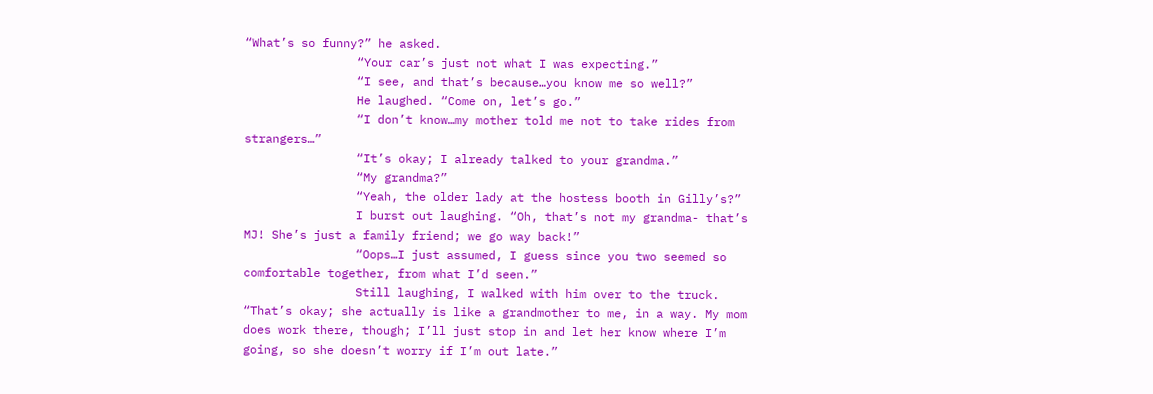“What’s so funny?” he asked.
                “Your car’s just not what I was expecting.”
                “I see, and that’s because…you know me so well?”
                He laughed. “Come on, let’s go.”
                “I don’t know…my mother told me not to take rides from strangers…”
                “It’s okay; I already talked to your grandma.”
                “My grandma?”
                “Yeah, the older lady at the hostess booth in Gilly’s?”
                I burst out laughing. “Oh, that’s not my grandma- that’s MJ! She’s just a family friend; we go way back!”
                “Oops…I just assumed, I guess since you two seemed so comfortable together, from what I’d seen.”
                Still laughing, I walked with him over to the truck. “That’s okay; she actually is like a grandmother to me, in a way. My mom does work there, though; I’ll just stop in and let her know where I’m going, so she doesn’t worry if I’m out late.”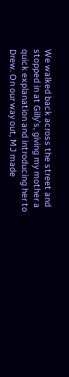We walked back across the street and stopped in at Gilly’s, giving my mother a quick explanation and introducing her to Drew. On our way out, MJ made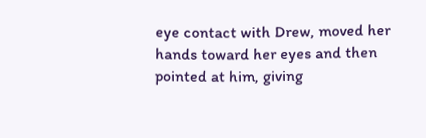eye contact with Drew, moved her hands toward her eyes and then pointed at him, giving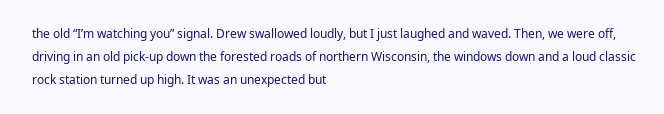the old “I’m watching you” signal. Drew swallowed loudly, but I just laughed and waved. Then, we were off, driving in an old pick-up down the forested roads of northern Wisconsin, the windows down and a loud classic rock station turned up high. It was an unexpected but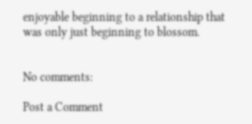enjoyable beginning to a relationship that was only just beginning to blossom.


No comments:

Post a Comment